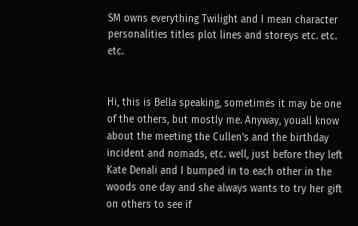SM owns everything Twilight and I mean character personalities titles plot lines and storeys etc. etc. etc.


Hi, this is Bella speaking, sometimes it may be one of the others, but mostly me. Anyway, youall know about the meeting the Cullen's and the birthday incident and nomads, etc. well, just before they left Kate Denali and I bumped in to each other in the woods one day and she always wants to try her gift on others to see if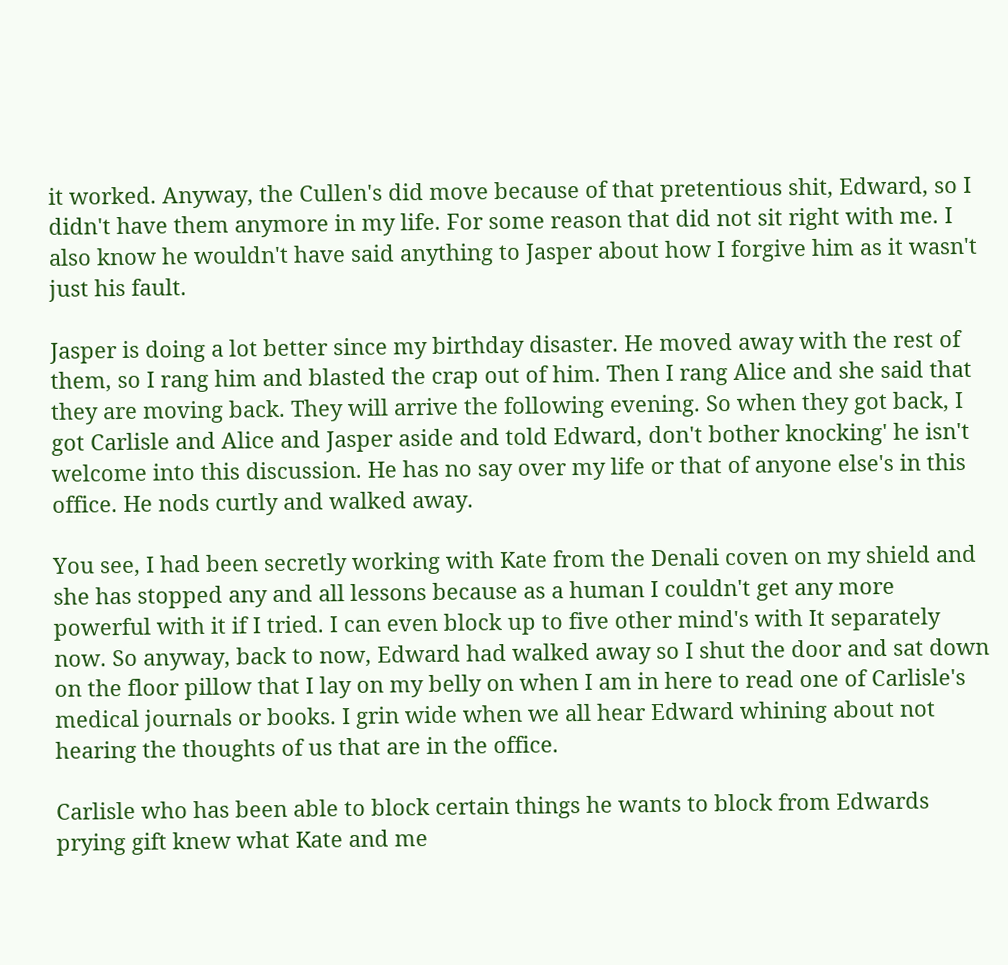it worked. Anyway, the Cullen's did move because of that pretentious shit, Edward, so I didn't have them anymore in my life. For some reason that did not sit right with me. I also know he wouldn't have said anything to Jasper about how I forgive him as it wasn't just his fault.

Jasper is doing a lot better since my birthday disaster. He moved away with the rest of them, so I rang him and blasted the crap out of him. Then I rang Alice and she said that they are moving back. They will arrive the following evening. So when they got back, I got Carlisle and Alice and Jasper aside and told Edward, don't bother knocking' he isn't welcome into this discussion. He has no say over my life or that of anyone else's in this office. He nods curtly and walked away.

You see, I had been secretly working with Kate from the Denali coven on my shield and she has stopped any and all lessons because as a human I couldn't get any more powerful with it if I tried. I can even block up to five other mind's with It separately now. So anyway, back to now, Edward had walked away so I shut the door and sat down on the floor pillow that I lay on my belly on when I am in here to read one of Carlisle's medical journals or books. I grin wide when we all hear Edward whining about not hearing the thoughts of us that are in the office.

Carlisle who has been able to block certain things he wants to block from Edwards prying gift knew what Kate and me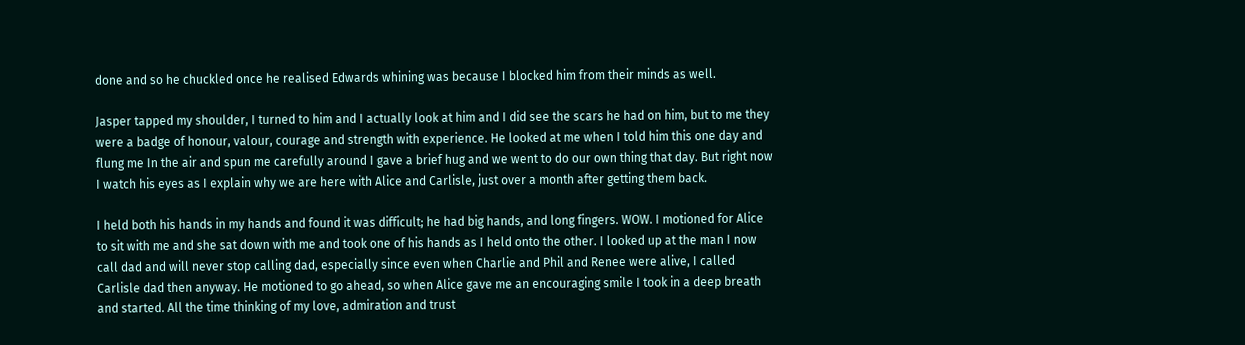done and so he chuckled once he realised Edwards whining was because I blocked him from their minds as well.

Jasper tapped my shoulder, I turned to him and I actually look at him and I did see the scars he had on him, but to me they were a badge of honour, valour, courage and strength with experience. He looked at me when I told him this one day and flung me In the air and spun me carefully around I gave a brief hug and we went to do our own thing that day. But right now I watch his eyes as I explain why we are here with Alice and Carlisle, just over a month after getting them back.

I held both his hands in my hands and found it was difficult; he had big hands, and long fingers. WOW. I motioned for Alice to sit with me and she sat down with me and took one of his hands as I held onto the other. I looked up at the man I now call dad and will never stop calling dad, especially since even when Charlie and Phil and Renee were alive, I called Carlisle dad then anyway. He motioned to go ahead, so when Alice gave me an encouraging smile I took in a deep breath and started. All the time thinking of my love, admiration and trust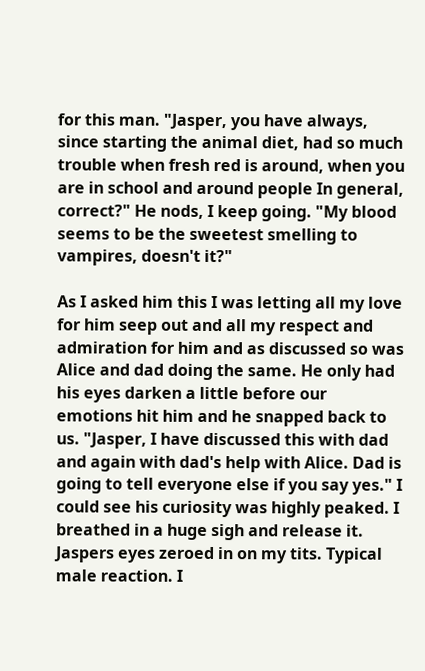for this man. "Jasper, you have always, since starting the animal diet, had so much trouble when fresh red is around, when you are in school and around people In general, correct?" He nods, I keep going. "My blood seems to be the sweetest smelling to vampires, doesn't it?"

As I asked him this I was letting all my love for him seep out and all my respect and admiration for him and as discussed so was Alice and dad doing the same. He only had his eyes darken a little before our emotions hit him and he snapped back to us. "Jasper, I have discussed this with dad and again with dad's help with Alice. Dad is going to tell everyone else if you say yes." I could see his curiosity was highly peaked. I breathed in a huge sigh and release it. Jaspers eyes zeroed in on my tits. Typical male reaction. I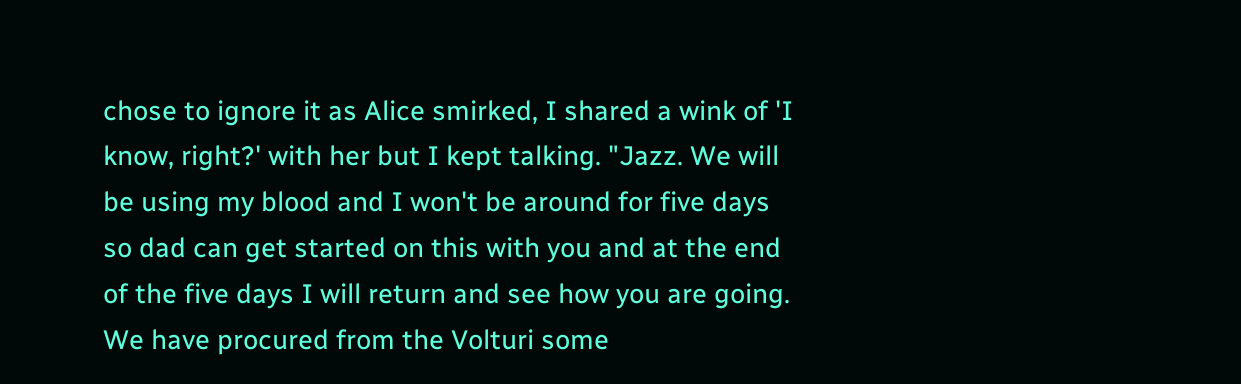chose to ignore it as Alice smirked, I shared a wink of 'I know, right?' with her but I kept talking. "Jazz. We will be using my blood and I won't be around for five days so dad can get started on this with you and at the end of the five days I will return and see how you are going. We have procured from the Volturi some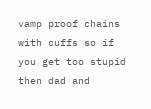vamp proof chains with cuffs so if you get too stupid then dad and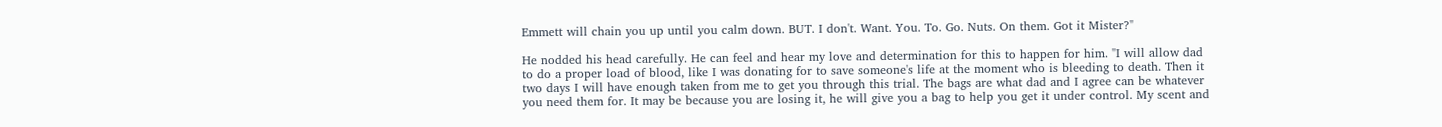Emmett will chain you up until you calm down. BUT. I don't. Want. You. To. Go. Nuts. On them. Got it Mister?"

He nodded his head carefully. He can feel and hear my love and determination for this to happen for him. "I will allow dad to do a proper load of blood, like I was donating for to save someone's life at the moment who is bleeding to death. Then it two days I will have enough taken from me to get you through this trial. The bags are what dad and I agree can be whatever you need them for. It may be because you are losing it, he will give you a bag to help you get it under control. My scent and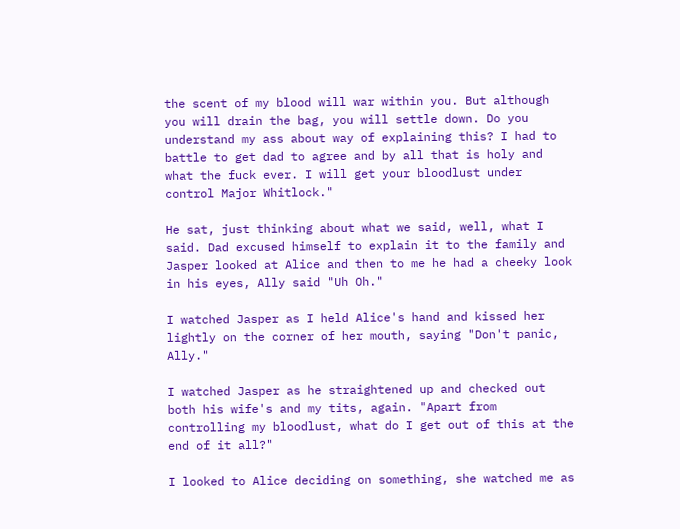the scent of my blood will war within you. But although you will drain the bag, you will settle down. Do you understand my ass about way of explaining this? I had to battle to get dad to agree and by all that is holy and what the fuck ever. I will get your bloodlust under control Major Whitlock."

He sat, just thinking about what we said, well, what I said. Dad excused himself to explain it to the family and Jasper looked at Alice and then to me he had a cheeky look in his eyes, Ally said "Uh Oh."

I watched Jasper as I held Alice's hand and kissed her lightly on the corner of her mouth, saying "Don't panic, Ally."

I watched Jasper as he straightened up and checked out both his wife's and my tits, again. "Apart from controlling my bloodlust, what do I get out of this at the end of it all?"

I looked to Alice deciding on something, she watched me as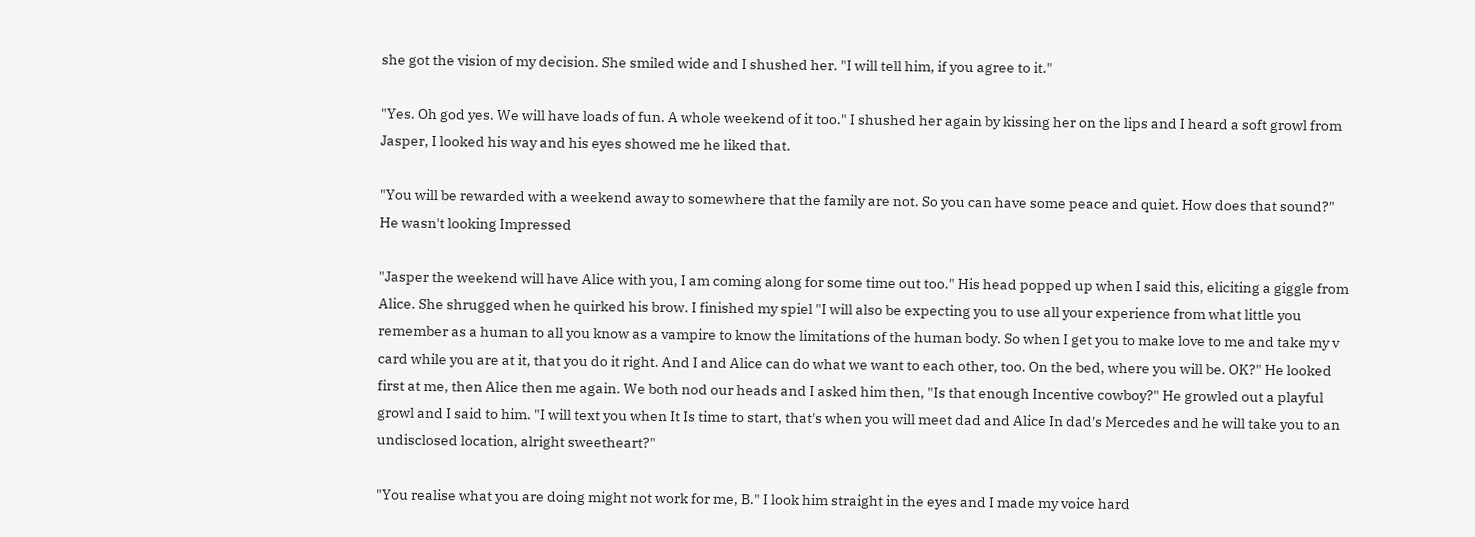she got the vision of my decision. She smiled wide and I shushed her. "I will tell him, if you agree to it."

"Yes. Oh god yes. We will have loads of fun. A whole weekend of it too." I shushed her again by kissing her on the lips and I heard a soft growl from Jasper, I looked his way and his eyes showed me he liked that.

"You will be rewarded with a weekend away to somewhere that the family are not. So you can have some peace and quiet. How does that sound?" He wasn't looking Impressed

"Jasper the weekend will have Alice with you, I am coming along for some time out too." His head popped up when I said this, eliciting a giggle from Alice. She shrugged when he quirked his brow. I finished my spiel "I will also be expecting you to use all your experience from what little you remember as a human to all you know as a vampire to know the limitations of the human body. So when I get you to make love to me and take my v card while you are at it, that you do it right. And I and Alice can do what we want to each other, too. On the bed, where you will be. OK?" He looked first at me, then Alice then me again. We both nod our heads and I asked him then, "Is that enough Incentive cowboy?" He growled out a playful growl and I said to him. "I will text you when It Is time to start, that's when you will meet dad and Alice In dad's Mercedes and he will take you to an undisclosed location, alright sweetheart?"

"You realise what you are doing might not work for me, B." I look him straight in the eyes and I made my voice hard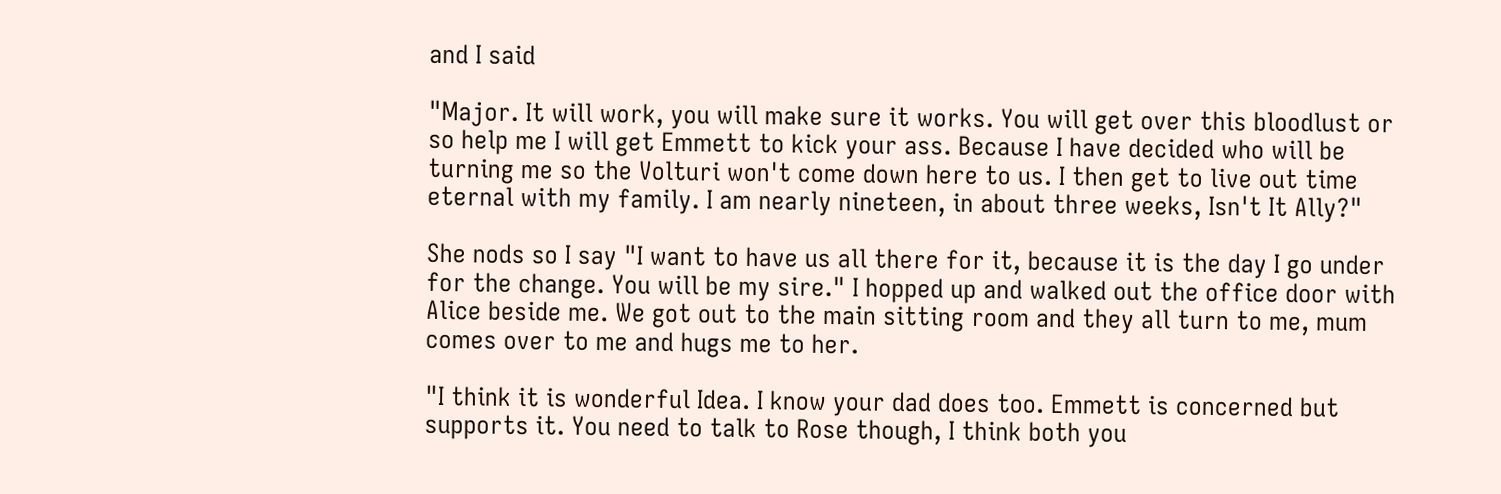and I said

"Major. It will work, you will make sure it works. You will get over this bloodlust or so help me I will get Emmett to kick your ass. Because I have decided who will be turning me so the Volturi won't come down here to us. I then get to live out time eternal with my family. I am nearly nineteen, in about three weeks, Isn't It Ally?"

She nods so I say "I want to have us all there for it, because it is the day I go under for the change. You will be my sire." I hopped up and walked out the office door with Alice beside me. We got out to the main sitting room and they all turn to me, mum comes over to me and hugs me to her.

"I think it is wonderful Idea. I know your dad does too. Emmett is concerned but supports it. You need to talk to Rose though, I think both you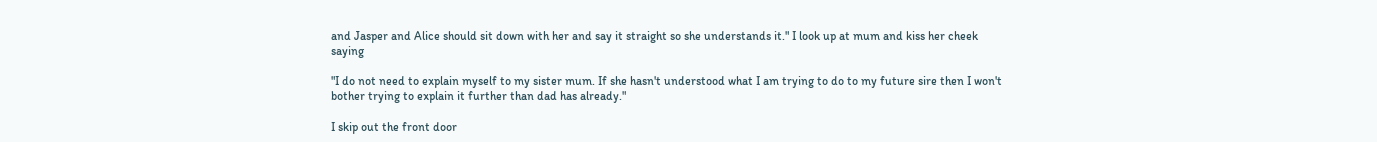and Jasper and Alice should sit down with her and say it straight so she understands it." I look up at mum and kiss her cheek saying

"I do not need to explain myself to my sister mum. If she hasn't understood what I am trying to do to my future sire then I won't bother trying to explain it further than dad has already."

I skip out the front door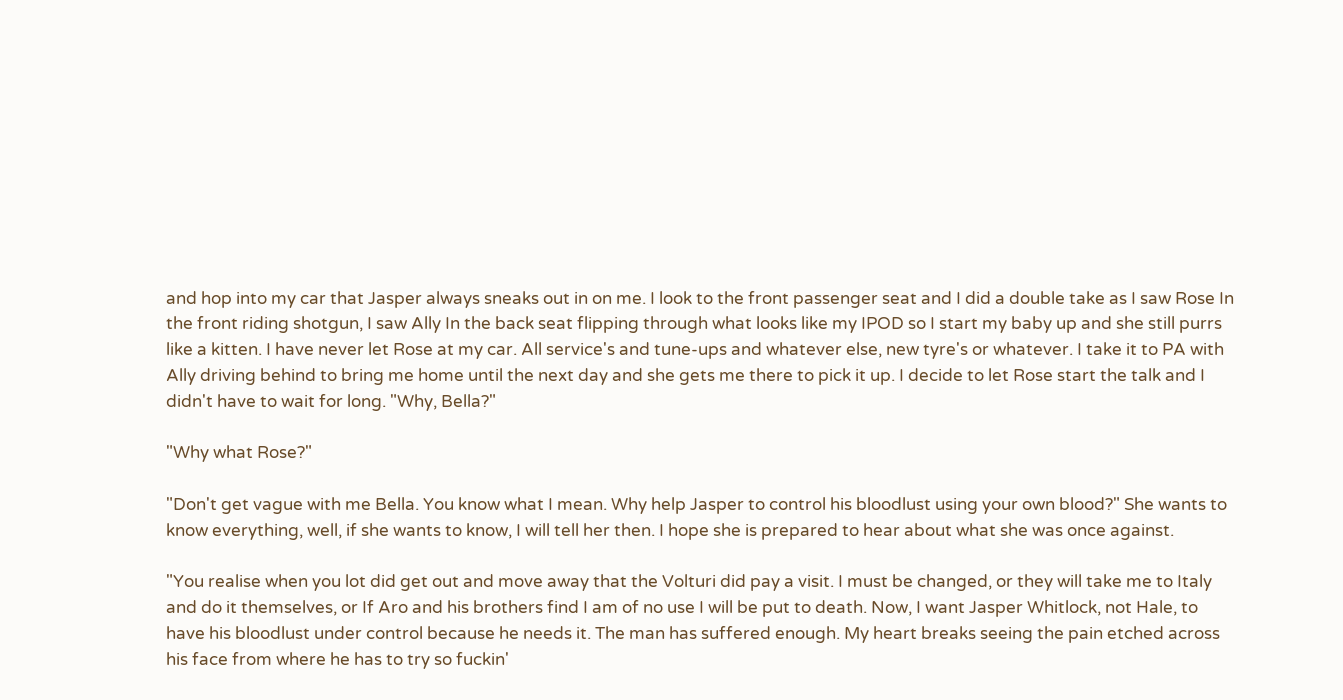and hop into my car that Jasper always sneaks out in on me. I look to the front passenger seat and I did a double take as I saw Rose In the front riding shotgun, I saw Ally In the back seat flipping through what looks like my IPOD so I start my baby up and she still purrs like a kitten. I have never let Rose at my car. All service's and tune-ups and whatever else, new tyre's or whatever. I take it to PA with Ally driving behind to bring me home until the next day and she gets me there to pick it up. I decide to let Rose start the talk and I didn't have to wait for long. "Why, Bella?"

"Why what Rose?"

"Don't get vague with me Bella. You know what I mean. Why help Jasper to control his bloodlust using your own blood?" She wants to know everything, well, if she wants to know, I will tell her then. I hope she is prepared to hear about what she was once against.

"You realise when you lot did get out and move away that the Volturi did pay a visit. I must be changed, or they will take me to Italy and do it themselves, or If Aro and his brothers find I am of no use I will be put to death. Now, I want Jasper Whitlock, not Hale, to have his bloodlust under control because he needs it. The man has suffered enough. My heart breaks seeing the pain etched across his face from where he has to try so fuckin'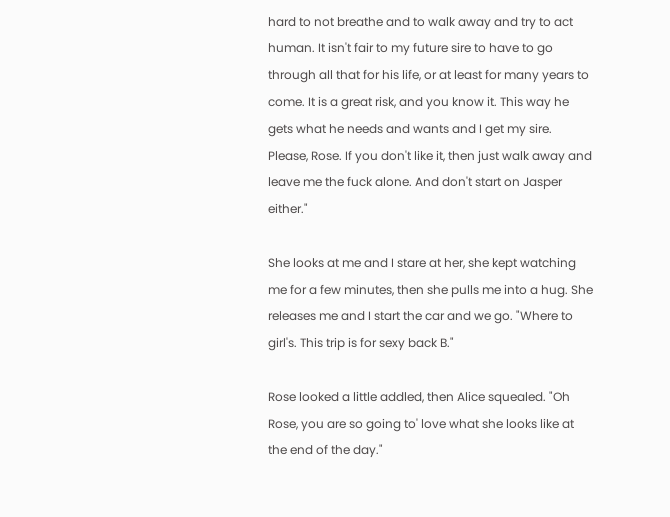hard to not breathe and to walk away and try to act human. It isn't fair to my future sire to have to go through all that for his life, or at least for many years to come. It is a great risk, and you know it. This way he gets what he needs and wants and I get my sire. Please, Rose. If you don't like it, then just walk away and leave me the fuck alone. And don't start on Jasper either."

She looks at me and I stare at her, she kept watching me for a few minutes, then she pulls me into a hug. She releases me and I start the car and we go. "Where to girl's. This trip is for sexy back B."

Rose looked a little addled, then Alice squealed. "Oh Rose, you are so going to' love what she looks like at the end of the day."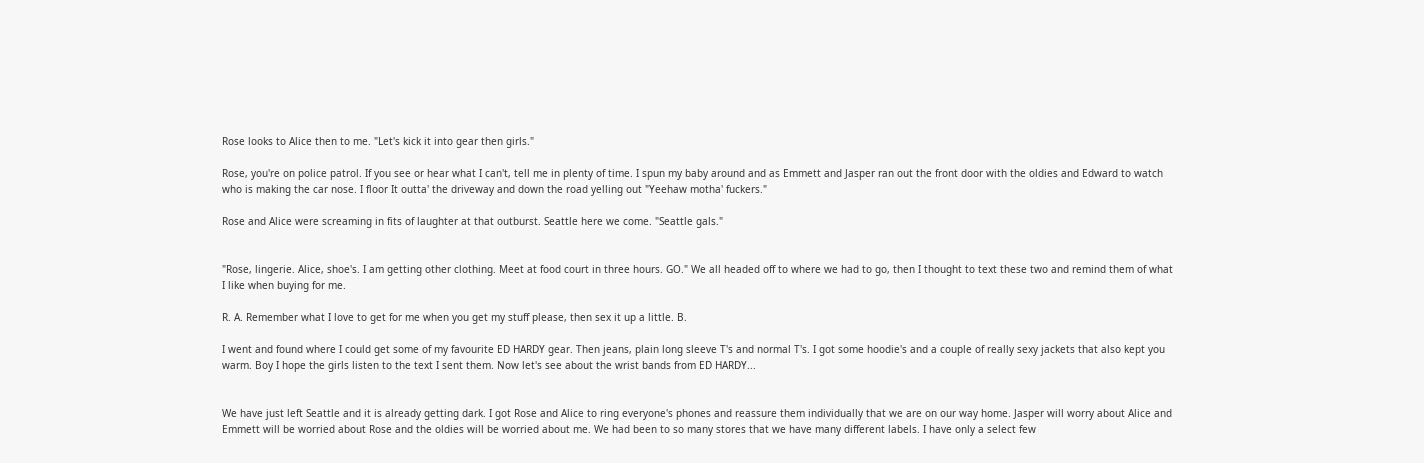Rose looks to Alice then to me. "Let's kick it into gear then girls."

Rose, you're on police patrol. If you see or hear what I can't, tell me in plenty of time. I spun my baby around and as Emmett and Jasper ran out the front door with the oldies and Edward to watch who is making the car nose. I floor It outta' the driveway and down the road yelling out "Yeehaw motha' fuckers."

Rose and Alice were screaming in fits of laughter at that outburst. Seattle here we come. "Seattle gals."


"Rose, lingerie. Alice, shoe's. I am getting other clothing. Meet at food court in three hours. GO." We all headed off to where we had to go, then I thought to text these two and remind them of what I like when buying for me.

R. A. Remember what I love to get for me when you get my stuff please, then sex it up a little. B.

I went and found where I could get some of my favourite ED HARDY gear. Then jeans, plain long sleeve T's and normal T's. I got some hoodie's and a couple of really sexy jackets that also kept you warm. Boy I hope the girls listen to the text I sent them. Now let's see about the wrist bands from ED HARDY...


We have just left Seattle and it is already getting dark. I got Rose and Alice to ring everyone's phones and reassure them individually that we are on our way home. Jasper will worry about Alice and Emmett will be worried about Rose and the oldies will be worried about me. We had been to so many stores that we have many different labels. I have only a select few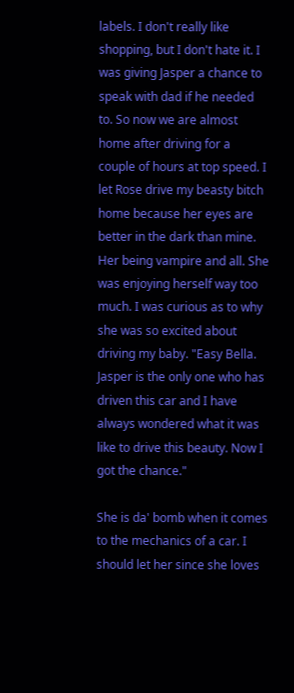labels. I don't really like shopping, but I don't hate it. I was giving Jasper a chance to speak with dad if he needed to. So now we are almost home after driving for a couple of hours at top speed. I let Rose drive my beasty bitch home because her eyes are better in the dark than mine. Her being vampire and all. She was enjoying herself way too much. I was curious as to why she was so excited about driving my baby. "Easy Bella. Jasper is the only one who has driven this car and I have always wondered what it was like to drive this beauty. Now I got the chance."

She is da' bomb when it comes to the mechanics of a car. I should let her since she loves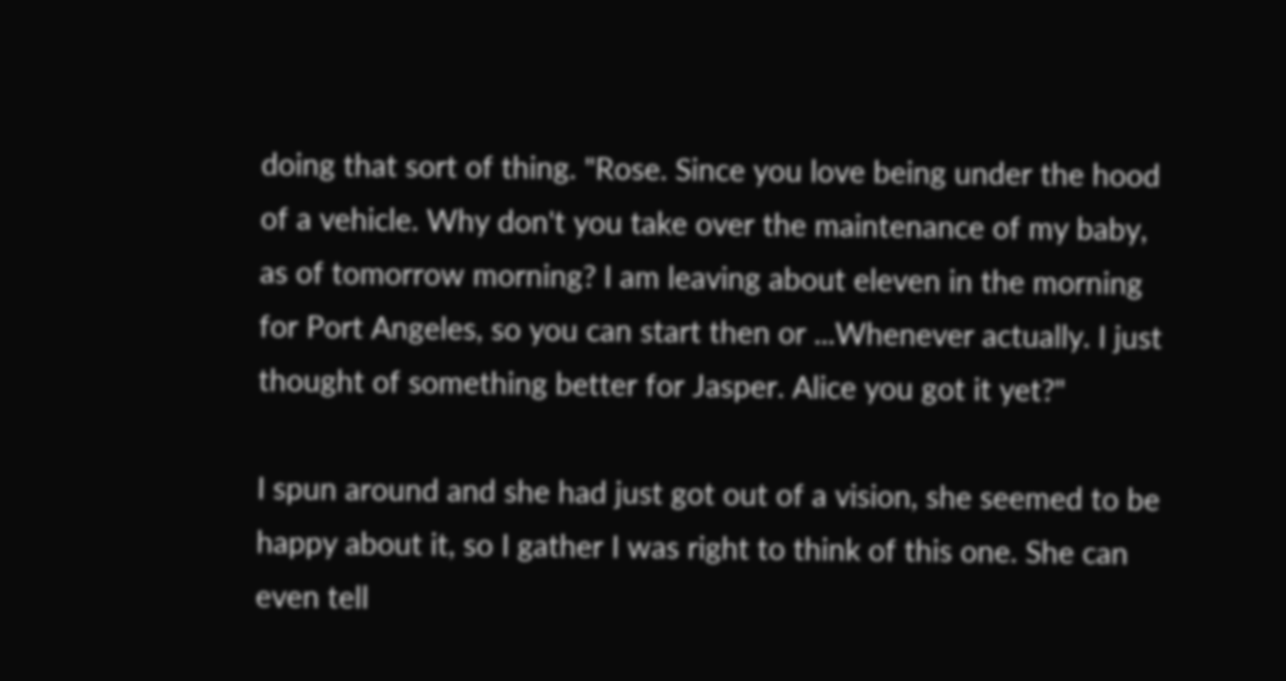doing that sort of thing. "Rose. Since you love being under the hood of a vehicle. Why don't you take over the maintenance of my baby, as of tomorrow morning? I am leaving about eleven in the morning for Port Angeles, so you can start then or ...Whenever actually. I just thought of something better for Jasper. Alice you got it yet?"

I spun around and she had just got out of a vision, she seemed to be happy about it, so I gather I was right to think of this one. She can even tell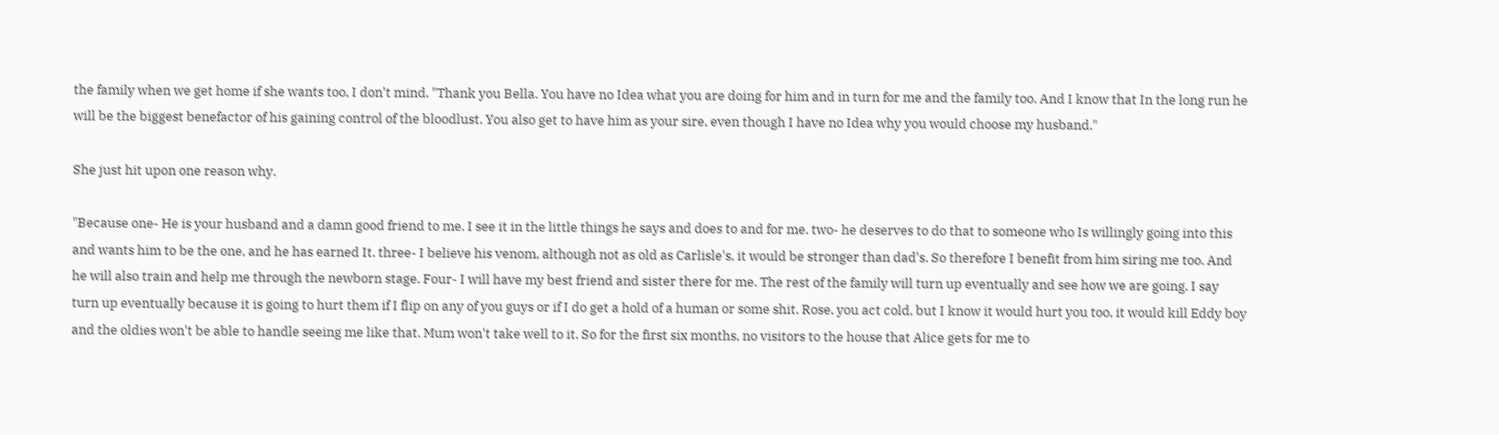the family when we get home if she wants too, I don't mind. "Thank you Bella. You have no Idea what you are doing for him and in turn for me and the family too. And I know that In the long run he will be the biggest benefactor of his gaining control of the bloodlust. You also get to have him as your sire, even though I have no Idea why you would choose my husband."

She just hit upon one reason why.

"Because one- He is your husband and a damn good friend to me. I see it in the little things he says and does to and for me. two- he deserves to do that to someone who Is willingly going into this and wants him to be the one, and he has earned It. three- I believe his venom, although not as old as Carlisle's, it would be stronger than dad's. So therefore I benefit from him siring me too. And he will also train and help me through the newborn stage. Four- I will have my best friend and sister there for me. The rest of the family will turn up eventually and see how we are going. I say turn up eventually because it is going to hurt them if I flip on any of you guys or if I do get a hold of a human or some shit. Rose, you act cold, but I know it would hurt you too, it would kill Eddy boy and the oldies won't be able to handle seeing me like that. Mum won't take well to it. So for the first six months, no visitors to the house that Alice gets for me to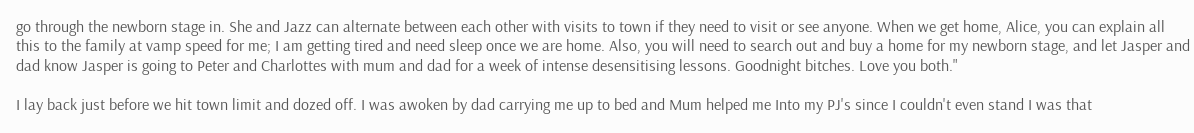go through the newborn stage in. She and Jazz can alternate between each other with visits to town if they need to visit or see anyone. When we get home, Alice, you can explain all this to the family at vamp speed for me; I am getting tired and need sleep once we are home. Also, you will need to search out and buy a home for my newborn stage, and let Jasper and dad know Jasper is going to Peter and Charlottes with mum and dad for a week of intense desensitising lessons. Goodnight bitches. Love you both."

I lay back just before we hit town limit and dozed off. I was awoken by dad carrying me up to bed and Mum helped me Into my PJ's since I couldn't even stand I was that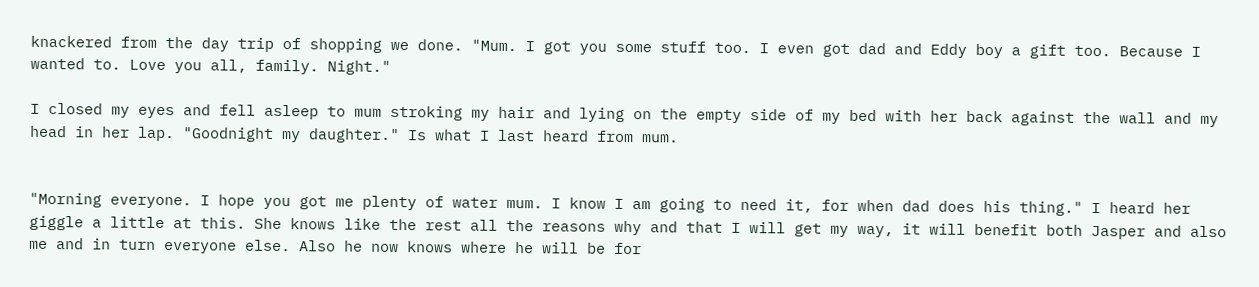knackered from the day trip of shopping we done. "Mum. I got you some stuff too. I even got dad and Eddy boy a gift too. Because I wanted to. Love you all, family. Night."

I closed my eyes and fell asleep to mum stroking my hair and lying on the empty side of my bed with her back against the wall and my head in her lap. "Goodnight my daughter." Is what I last heard from mum.


"Morning everyone. I hope you got me plenty of water mum. I know I am going to need it, for when dad does his thing." I heard her giggle a little at this. She knows like the rest all the reasons why and that I will get my way, it will benefit both Jasper and also me and in turn everyone else. Also he now knows where he will be for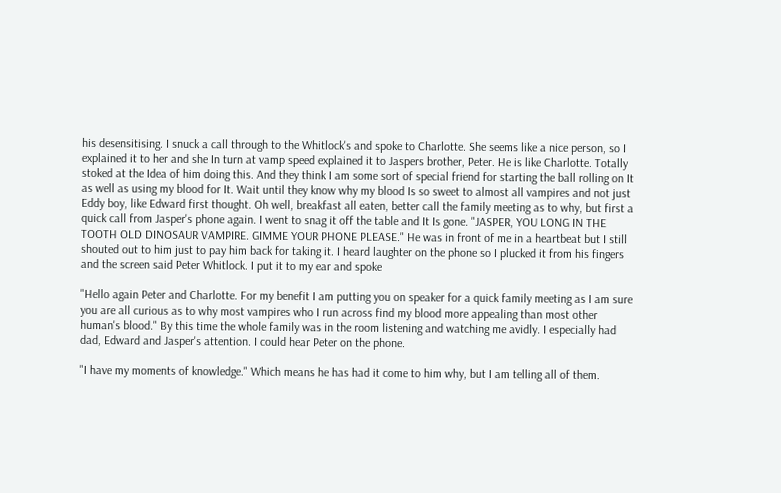his desensitising. I snuck a call through to the Whitlock's and spoke to Charlotte. She seems like a nice person, so I explained it to her and she In turn at vamp speed explained it to Jaspers brother, Peter. He is like Charlotte. Totally stoked at the Idea of him doing this. And they think I am some sort of special friend for starting the ball rolling on It as well as using my blood for It. Wait until they know why my blood Is so sweet to almost all vampires and not just Eddy boy, like Edward first thought. Oh well, breakfast all eaten, better call the family meeting as to why, but first a quick call from Jasper's phone again. I went to snag it off the table and It Is gone. "JASPER, YOU LONG IN THE TOOTH OLD DINOSAUR VAMPIRE. GIMME YOUR PHONE PLEASE." He was in front of me in a heartbeat but I still shouted out to him just to pay him back for taking it. I heard laughter on the phone so I plucked it from his fingers and the screen said Peter Whitlock. I put it to my ear and spoke

"Hello again Peter and Charlotte. For my benefit I am putting you on speaker for a quick family meeting as I am sure you are all curious as to why most vampires who I run across find my blood more appealing than most other human's blood." By this time the whole family was in the room listening and watching me avidly. I especially had dad, Edward and Jasper's attention. I could hear Peter on the phone.

"I have my moments of knowledge." Which means he has had it come to him why, but I am telling all of them.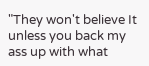"They won't believe It unless you back my ass up with what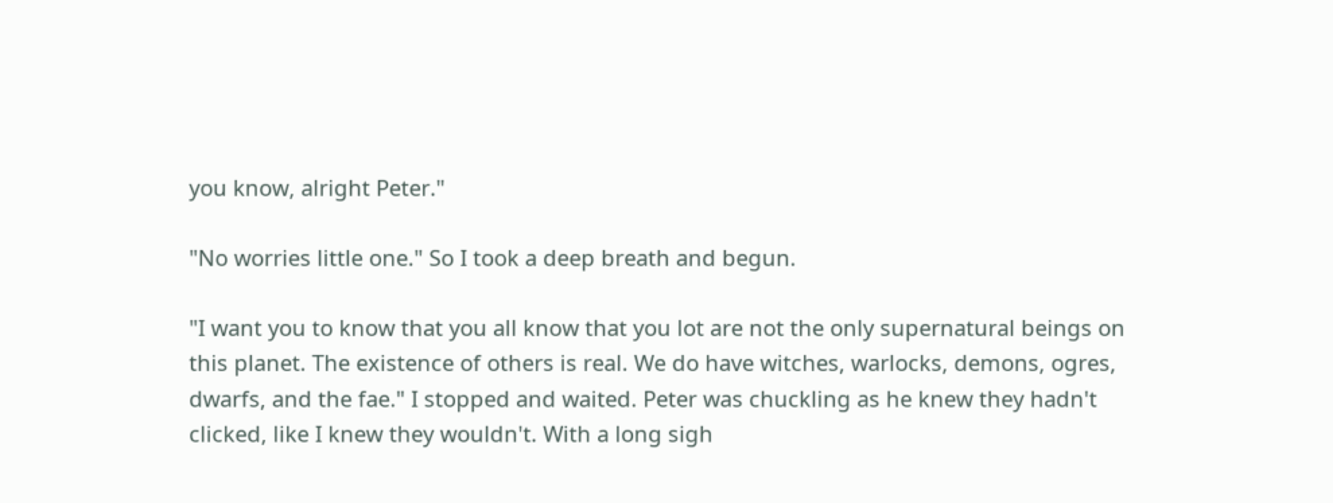you know, alright Peter."

"No worries little one." So I took a deep breath and begun.

"I want you to know that you all know that you lot are not the only supernatural beings on this planet. The existence of others is real. We do have witches, warlocks, demons, ogres, dwarfs, and the fae." I stopped and waited. Peter was chuckling as he knew they hadn't clicked, like I knew they wouldn't. With a long sigh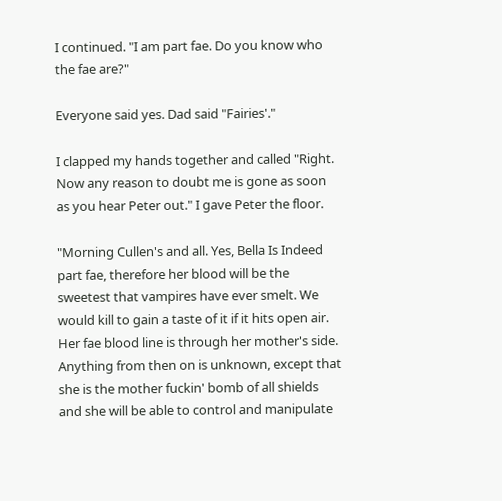I continued. "I am part fae. Do you know who the fae are?"

Everyone said yes. Dad said "Fairies'."

I clapped my hands together and called "Right. Now any reason to doubt me is gone as soon as you hear Peter out." I gave Peter the floor.

"Morning Cullen's and all. Yes, Bella Is Indeed part fae, therefore her blood will be the sweetest that vampires have ever smelt. We would kill to gain a taste of it if it hits open air. Her fae blood line is through her mother's side. Anything from then on is unknown, except that she is the mother fuckin' bomb of all shields and she will be able to control and manipulate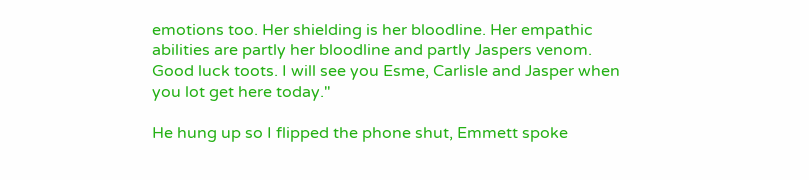emotions too. Her shielding is her bloodline. Her empathic abilities are partly her bloodline and partly Jaspers venom. Good luck toots. I will see you Esme, Carlisle and Jasper when you lot get here today."

He hung up so I flipped the phone shut, Emmett spoke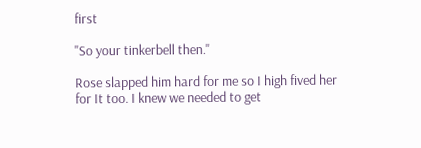first

"So your tinkerbell then."

Rose slapped him hard for me so I high fived her for It too. I knew we needed to get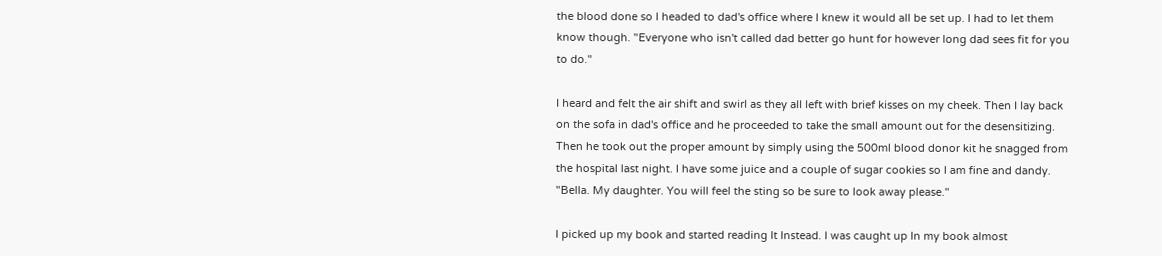the blood done so I headed to dad's office where I knew it would all be set up. I had to let them know though. "Everyone who isn't called dad better go hunt for however long dad sees fit for you to do."

I heard and felt the air shift and swirl as they all left with brief kisses on my cheek. Then I lay back on the sofa in dad's office and he proceeded to take the small amount out for the desensitizing. Then he took out the proper amount by simply using the 500ml blood donor kit he snagged from the hospital last night. I have some juice and a couple of sugar cookies so I am fine and dandy. "Bella. My daughter. You will feel the sting so be sure to look away please."

I picked up my book and started reading It Instead. I was caught up In my book almost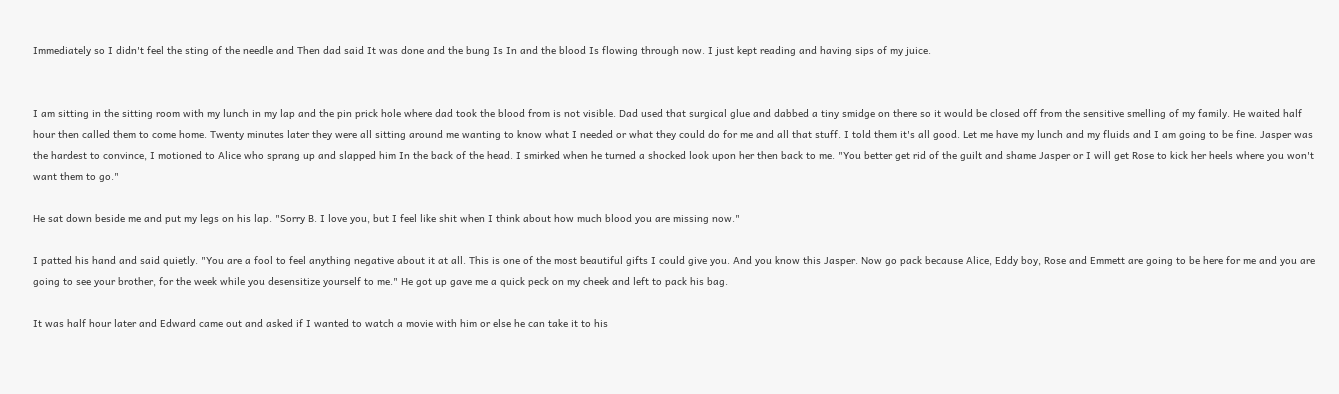Immediately so I didn't feel the sting of the needle and Then dad said It was done and the bung Is In and the blood Is flowing through now. I just kept reading and having sips of my juice.


I am sitting in the sitting room with my lunch in my lap and the pin prick hole where dad took the blood from is not visible. Dad used that surgical glue and dabbed a tiny smidge on there so it would be closed off from the sensitive smelling of my family. He waited half hour then called them to come home. Twenty minutes later they were all sitting around me wanting to know what I needed or what they could do for me and all that stuff. I told them it's all good. Let me have my lunch and my fluids and I am going to be fine. Jasper was the hardest to convince, I motioned to Alice who sprang up and slapped him In the back of the head. I smirked when he turned a shocked look upon her then back to me. "You better get rid of the guilt and shame Jasper or I will get Rose to kick her heels where you won't want them to go."

He sat down beside me and put my legs on his lap. "Sorry B. I love you, but I feel like shit when I think about how much blood you are missing now."

I patted his hand and said quietly. "You are a fool to feel anything negative about it at all. This is one of the most beautiful gifts I could give you. And you know this Jasper. Now go pack because Alice, Eddy boy, Rose and Emmett are going to be here for me and you are going to see your brother, for the week while you desensitize yourself to me." He got up gave me a quick peck on my cheek and left to pack his bag.

It was half hour later and Edward came out and asked if I wanted to watch a movie with him or else he can take it to his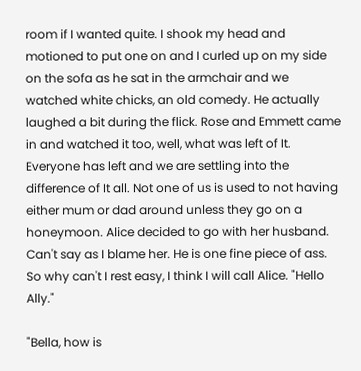room if I wanted quite. I shook my head and motioned to put one on and I curled up on my side on the sofa as he sat in the armchair and we watched white chicks, an old comedy. He actually laughed a bit during the flick. Rose and Emmett came in and watched it too, well, what was left of It. Everyone has left and we are settling into the difference of It all. Not one of us is used to not having either mum or dad around unless they go on a honeymoon. Alice decided to go with her husband. Can't say as I blame her. He is one fine piece of ass. So why can't I rest easy, I think I will call Alice. "Hello Ally."

"Bella, how is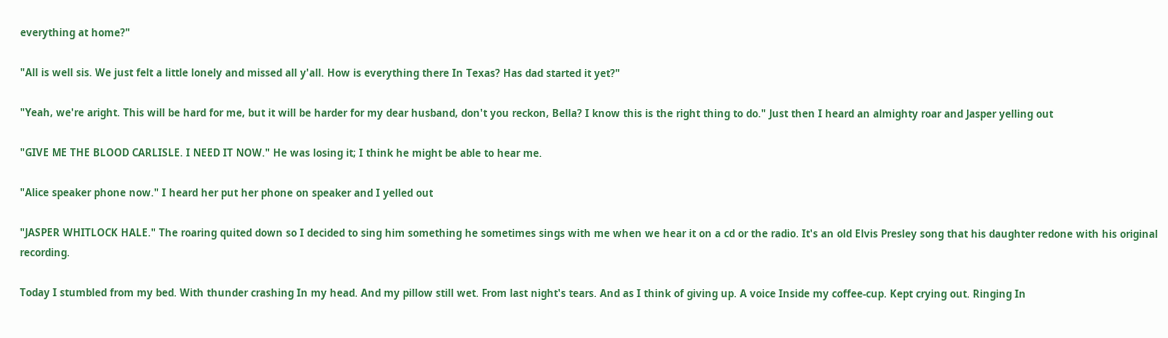everything at home?"

"All is well sis. We just felt a little lonely and missed all y'all. How is everything there In Texas? Has dad started it yet?"

"Yeah, we're aright. This will be hard for me, but it will be harder for my dear husband, don't you reckon, Bella? I know this is the right thing to do." Just then I heard an almighty roar and Jasper yelling out

"GIVE ME THE BLOOD CARLISLE. I NEED IT NOW." He was losing it; I think he might be able to hear me.

"Alice speaker phone now." I heard her put her phone on speaker and I yelled out

"JASPER WHITLOCK HALE." The roaring quited down so I decided to sing him something he sometimes sings with me when we hear it on a cd or the radio. It's an old Elvis Presley song that his daughter redone with his original recording.

Today I stumbled from my bed. With thunder crashing In my head. And my pillow still wet. From last night's tears. And as I think of giving up. A voice Inside my coffee-cup. Kept crying out. Ringing In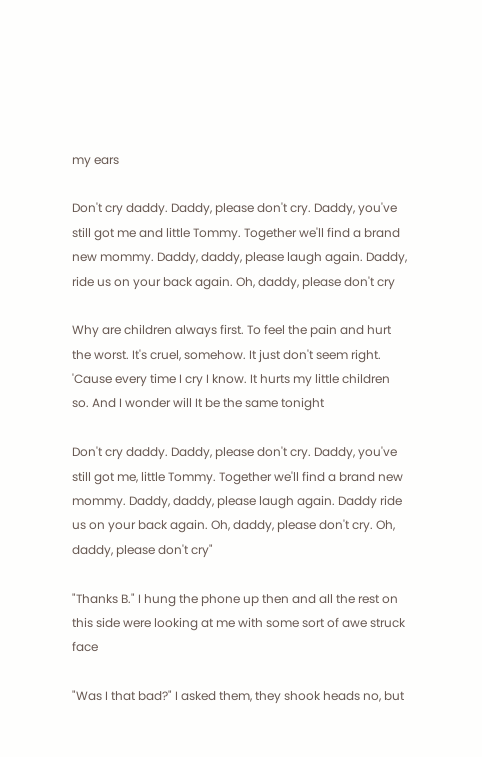my ears

Don't cry daddy. Daddy, please don't cry. Daddy, you've still got me and little Tommy. Together we'll find a brand new mommy. Daddy, daddy, please laugh again. Daddy, ride us on your back again. Oh, daddy, please don't cry

Why are children always first. To feel the pain and hurt the worst. It's cruel, somehow. It just don't seem right. 'Cause every time I cry I know. It hurts my little children so. And I wonder will It be the same tonight

Don't cry daddy. Daddy, please don't cry. Daddy, you've still got me, little Tommy. Together we'll find a brand new mommy. Daddy, daddy, please laugh again. Daddy ride us on your back again. Oh, daddy, please don't cry. Oh, daddy, please don't cry"

"Thanks B." I hung the phone up then and all the rest on this side were looking at me with some sort of awe struck face

"Was I that bad?" I asked them, they shook heads no, but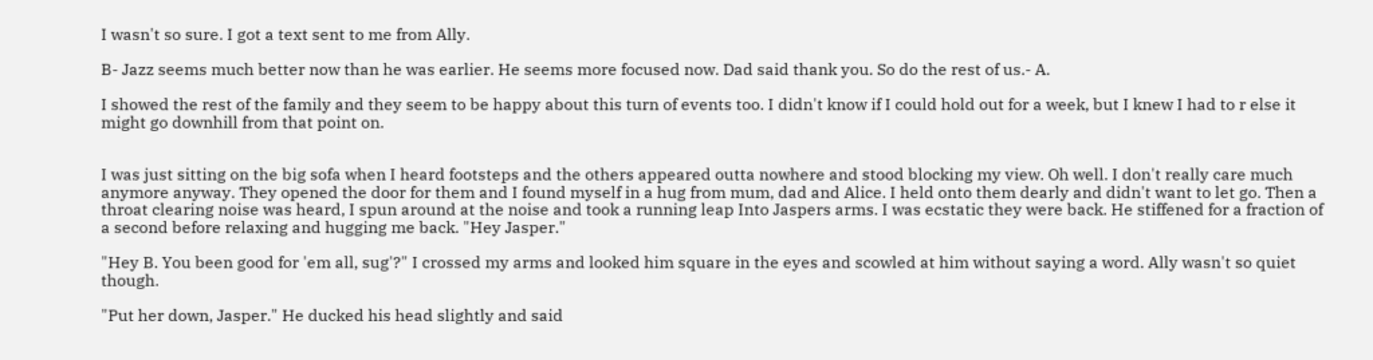I wasn't so sure. I got a text sent to me from Ally.

B- Jazz seems much better now than he was earlier. He seems more focused now. Dad said thank you. So do the rest of us.- A.

I showed the rest of the family and they seem to be happy about this turn of events too. I didn't know if I could hold out for a week, but I knew I had to r else it might go downhill from that point on.


I was just sitting on the big sofa when I heard footsteps and the others appeared outta nowhere and stood blocking my view. Oh well. I don't really care much anymore anyway. They opened the door for them and I found myself in a hug from mum, dad and Alice. I held onto them dearly and didn't want to let go. Then a throat clearing noise was heard, I spun around at the noise and took a running leap Into Jaspers arms. I was ecstatic they were back. He stiffened for a fraction of a second before relaxing and hugging me back. "Hey Jasper."

"Hey B. You been good for 'em all, sug'?" I crossed my arms and looked him square in the eyes and scowled at him without saying a word. Ally wasn't so quiet though.

"Put her down, Jasper." He ducked his head slightly and said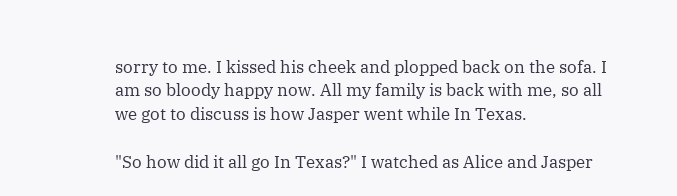sorry to me. I kissed his cheek and plopped back on the sofa. I am so bloody happy now. All my family is back with me, so all we got to discuss is how Jasper went while In Texas.

"So how did it all go In Texas?" I watched as Alice and Jasper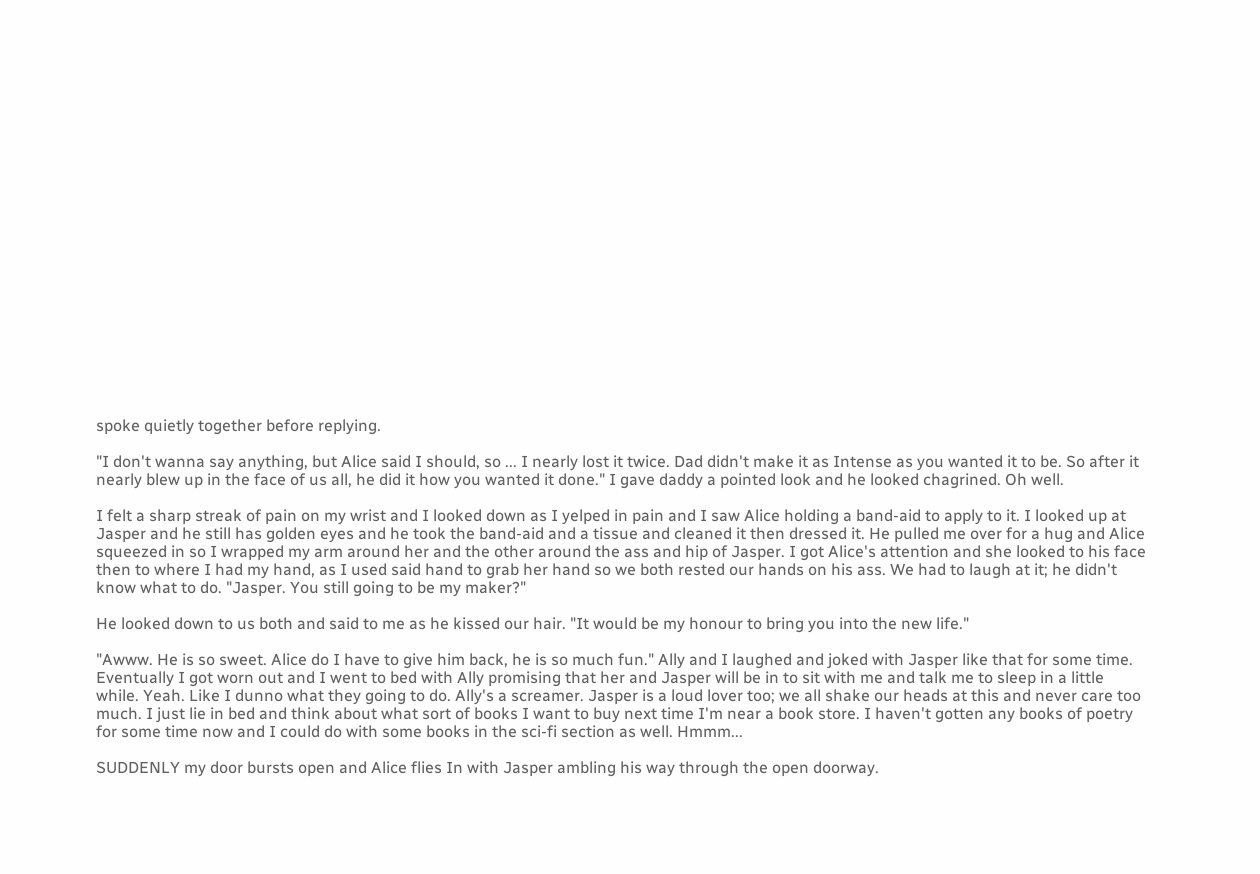spoke quietly together before replying.

"I don't wanna say anything, but Alice said I should, so ... I nearly lost it twice. Dad didn't make it as Intense as you wanted it to be. So after it nearly blew up in the face of us all, he did it how you wanted it done." I gave daddy a pointed look and he looked chagrined. Oh well.

I felt a sharp streak of pain on my wrist and I looked down as I yelped in pain and I saw Alice holding a band-aid to apply to it. I looked up at Jasper and he still has golden eyes and he took the band-aid and a tissue and cleaned it then dressed it. He pulled me over for a hug and Alice squeezed in so I wrapped my arm around her and the other around the ass and hip of Jasper. I got Alice's attention and she looked to his face then to where I had my hand, as I used said hand to grab her hand so we both rested our hands on his ass. We had to laugh at it; he didn't know what to do. "Jasper. You still going to be my maker?"

He looked down to us both and said to me as he kissed our hair. "It would be my honour to bring you into the new life."

"Awww. He is so sweet. Alice do I have to give him back, he is so much fun." Ally and I laughed and joked with Jasper like that for some time. Eventually I got worn out and I went to bed with Ally promising that her and Jasper will be in to sit with me and talk me to sleep in a little while. Yeah. Like I dunno what they going to do. Ally's a screamer. Jasper is a loud lover too; we all shake our heads at this and never care too much. I just lie in bed and think about what sort of books I want to buy next time I'm near a book store. I haven't gotten any books of poetry for some time now and I could do with some books in the sci-fi section as well. Hmmm...

SUDDENLY my door bursts open and Alice flies In with Jasper ambling his way through the open doorway.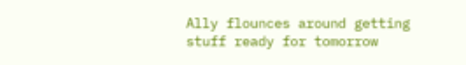Ally flounces around getting stuff ready for tomorrow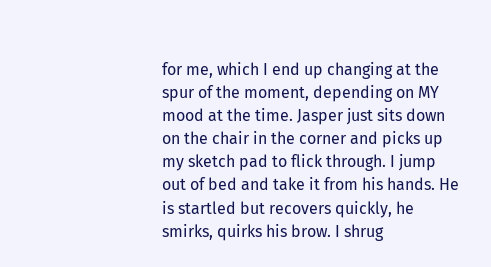for me, which I end up changing at the spur of the moment, depending on MY mood at the time. Jasper just sits down on the chair in the corner and picks up my sketch pad to flick through. I jump out of bed and take it from his hands. He is startled but recovers quickly, he smirks, quirks his brow. I shrug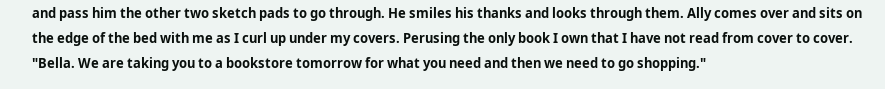and pass him the other two sketch pads to go through. He smiles his thanks and looks through them. Ally comes over and sits on the edge of the bed with me as I curl up under my covers. Perusing the only book I own that I have not read from cover to cover. "Bella. We are taking you to a bookstore tomorrow for what you need and then we need to go shopping."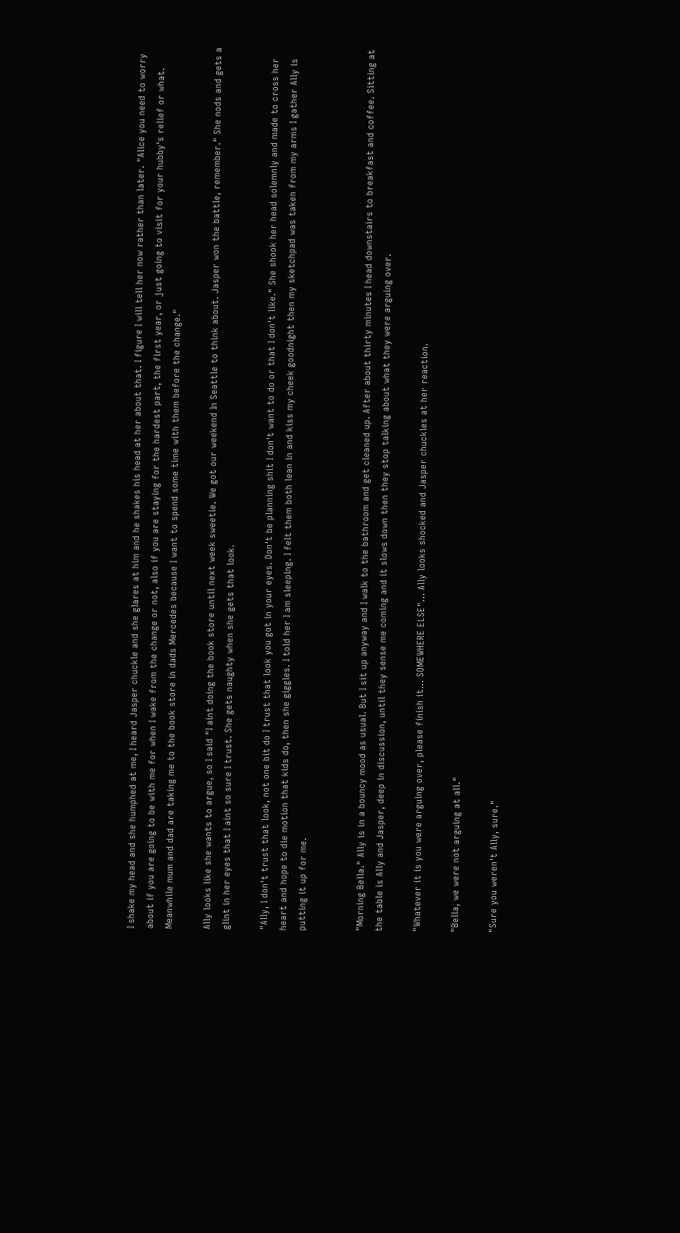I shake my head and she humphed at me, I heard Jasper chuckle and she glares at him and he shakes his head at her about that. I figure I will tell her now rather than later. "Alice you need to worry about if you are going to be with me for when I wake from the change or not, also if you are staying for the hardest part, the first year, or just going to visit for your hubby's relief or what. Meanwhile mum and dad are taking me to the book store in dads Mercedes because I want to spend some time with them before the change."

Ally looks like she wants to argue, so I said "I aint doing the book store until next week sweetie. We got our weekend In Seattle to think about. Jasper won the battle, remember." She nods and gets a glint in her eyes that I aint so sure I trust. She gets naughty when she gets that look.

"Ally, I don't trust that look, not one bit do I trust that look you got in your eyes. Don't be planning shit I don't want to do or that I don't like." She shook her head solemnly and made to cross her heart and hope to die motion that kids do, then she giggles. I told her I am sleeping. I felt them both lean in and kiss my cheek goodnight then my sketchpad was taken from my arms I gather Ally is putting it up for me.


"Morning Bella." Ally is in a bouncy mood as usual. But I sit up anyway and I walk to the bathroom and get cleaned up. After about thirty minutes I head downstairs to breakfast and coffee. Sitting at the table is Ally and Jasper, deep in discussion, until they sense me coming and it slows down then they stop talking about what they were arguing over.

"Whatever it is you were arguing over, please finish it... SOMEWHERE ELSE"... Ally looks shocked and Jasper chuckles at her reaction.

"Bella, we were not arguing at all."

"Sure you weren't Ally, sure."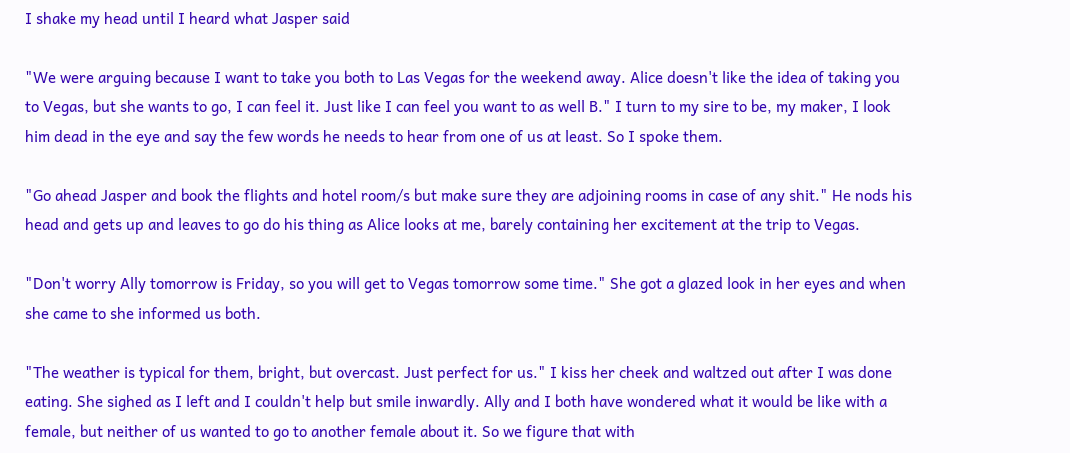I shake my head until I heard what Jasper said

"We were arguing because I want to take you both to Las Vegas for the weekend away. Alice doesn't like the idea of taking you to Vegas, but she wants to go, I can feel it. Just like I can feel you want to as well B." I turn to my sire to be, my maker, I look him dead in the eye and say the few words he needs to hear from one of us at least. So I spoke them.

"Go ahead Jasper and book the flights and hotel room/s but make sure they are adjoining rooms in case of any shit." He nods his head and gets up and leaves to go do his thing as Alice looks at me, barely containing her excitement at the trip to Vegas.

"Don't worry Ally tomorrow is Friday, so you will get to Vegas tomorrow some time." She got a glazed look in her eyes and when she came to she informed us both.

"The weather is typical for them, bright, but overcast. Just perfect for us." I kiss her cheek and waltzed out after I was done eating. She sighed as I left and I couldn't help but smile inwardly. Ally and I both have wondered what it would be like with a female, but neither of us wanted to go to another female about it. So we figure that with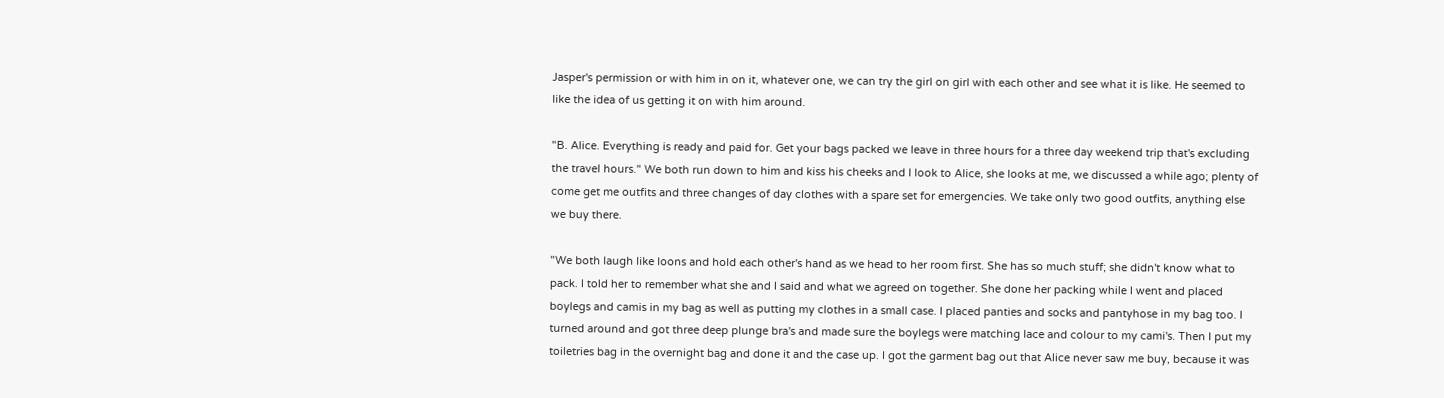Jasper's permission or with him in on it, whatever one, we can try the girl on girl with each other and see what it is like. He seemed to like the idea of us getting it on with him around.

"B. Alice. Everything is ready and paid for. Get your bags packed we leave in three hours for a three day weekend trip that's excluding the travel hours." We both run down to him and kiss his cheeks and I look to Alice, she looks at me, we discussed a while ago; plenty of come get me outfits and three changes of day clothes with a spare set for emergencies. We take only two good outfits, anything else we buy there.

"We both laugh like loons and hold each other's hand as we head to her room first. She has so much stuff; she didn't know what to pack. I told her to remember what she and I said and what we agreed on together. She done her packing while I went and placed boylegs and camis in my bag as well as putting my clothes in a small case. I placed panties and socks and pantyhose in my bag too. I turned around and got three deep plunge bra's and made sure the boylegs were matching lace and colour to my cami's. Then I put my toiletries bag in the overnight bag and done it and the case up. I got the garment bag out that Alice never saw me buy, because it was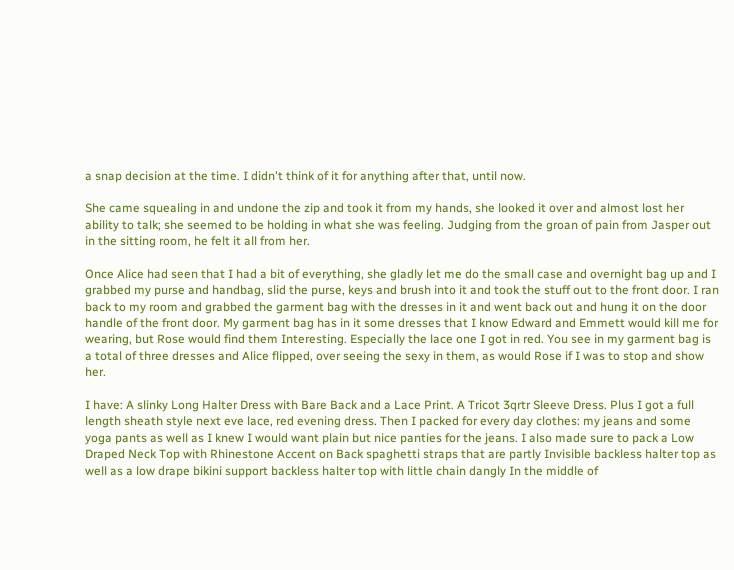a snap decision at the time. I didn't think of it for anything after that, until now.

She came squealing in and undone the zip and took it from my hands, she looked it over and almost lost her ability to talk; she seemed to be holding in what she was feeling. Judging from the groan of pain from Jasper out in the sitting room, he felt it all from her.

Once Alice had seen that I had a bit of everything, she gladly let me do the small case and overnight bag up and I grabbed my purse and handbag, slid the purse, keys and brush into it and took the stuff out to the front door. I ran back to my room and grabbed the garment bag with the dresses in it and went back out and hung it on the door handle of the front door. My garment bag has in it some dresses that I know Edward and Emmett would kill me for wearing, but Rose would find them Interesting. Especially the lace one I got in red. You see in my garment bag is a total of three dresses and Alice flipped, over seeing the sexy in them, as would Rose if I was to stop and show her.

I have: A slinky Long Halter Dress with Bare Back and a Lace Print. A Tricot 3qrtr Sleeve Dress. Plus I got a full length sheath style next eve lace, red evening dress. Then I packed for every day clothes: my jeans and some yoga pants as well as I knew I would want plain but nice panties for the jeans. I also made sure to pack a Low Draped Neck Top with Rhinestone Accent on Back spaghetti straps that are partly Invisible backless halter top as well as a low drape bikini support backless halter top with little chain dangly In the middle of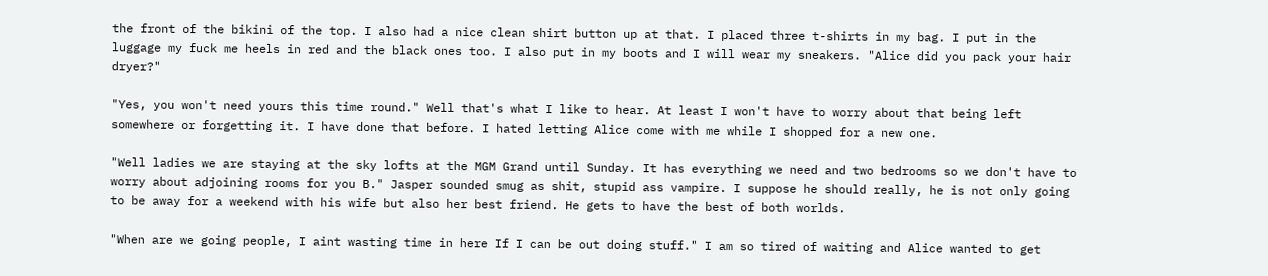the front of the bikini of the top. I also had a nice clean shirt button up at that. I placed three t-shirts in my bag. I put in the luggage my fuck me heels in red and the black ones too. I also put in my boots and I will wear my sneakers. "Alice did you pack your hair dryer?"

"Yes, you won't need yours this time round." Well that's what I like to hear. At least I won't have to worry about that being left somewhere or forgetting it. I have done that before. I hated letting Alice come with me while I shopped for a new one.

"Well ladies we are staying at the sky lofts at the MGM Grand until Sunday. It has everything we need and two bedrooms so we don't have to worry about adjoining rooms for you B." Jasper sounded smug as shit, stupid ass vampire. I suppose he should really, he is not only going to be away for a weekend with his wife but also her best friend. He gets to have the best of both worlds.

"When are we going people, I aint wasting time in here If I can be out doing stuff." I am so tired of waiting and Alice wanted to get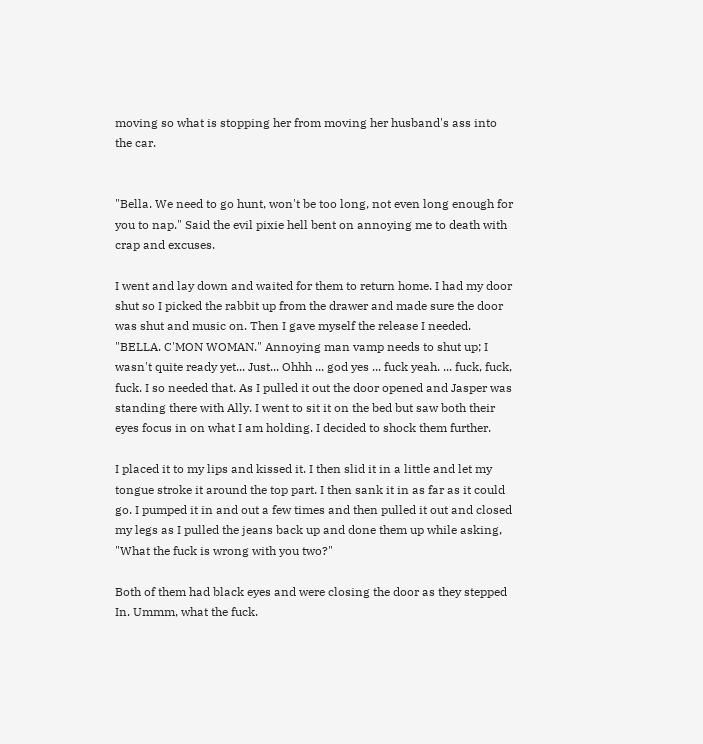moving so what is stopping her from moving her husband's ass into the car.


"Bella. We need to go hunt, won't be too long, not even long enough for you to nap." Said the evil pixie hell bent on annoying me to death with crap and excuses.

I went and lay down and waited for them to return home. I had my door shut so I picked the rabbit up from the drawer and made sure the door was shut and music on. Then I gave myself the release I needed. "BELLA. C'MON WOMAN." Annoying man vamp needs to shut up; I wasn't quite ready yet... Just... Ohhh ... god yes ... fuck yeah. ... fuck, fuck, fuck. I so needed that. As I pulled it out the door opened and Jasper was standing there with Ally. I went to sit it on the bed but saw both their eyes focus in on what I am holding. I decided to shock them further.

I placed it to my lips and kissed it. I then slid it in a little and let my tongue stroke it around the top part. I then sank it in as far as it could go. I pumped it in and out a few times and then pulled it out and closed my legs as I pulled the jeans back up and done them up while asking, "What the fuck is wrong with you two?"

Both of them had black eyes and were closing the door as they stepped In. Ummm, what the fuck.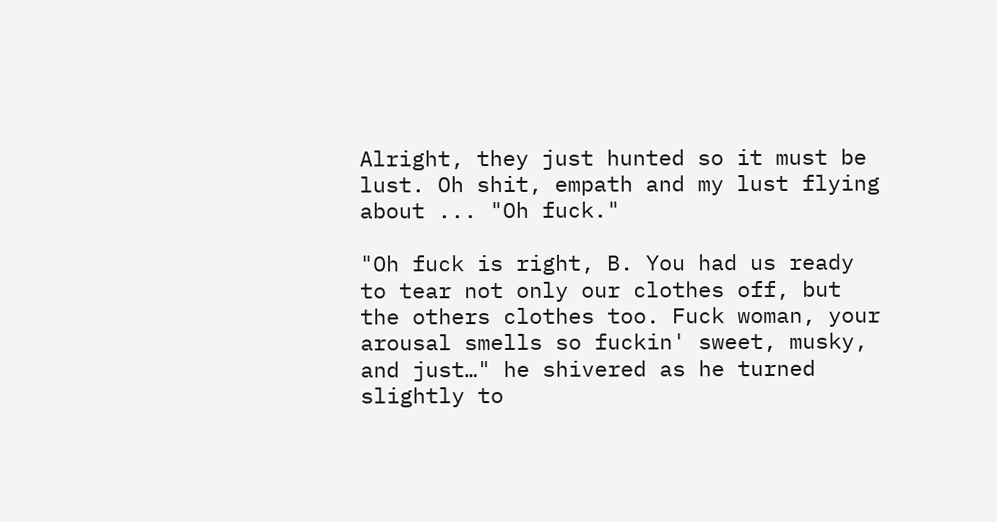Alright, they just hunted so it must be lust. Oh shit, empath and my lust flying about ... "Oh fuck."

"Oh fuck is right, B. You had us ready to tear not only our clothes off, but the others clothes too. Fuck woman, your arousal smells so fuckin' sweet, musky, and just…" he shivered as he turned slightly to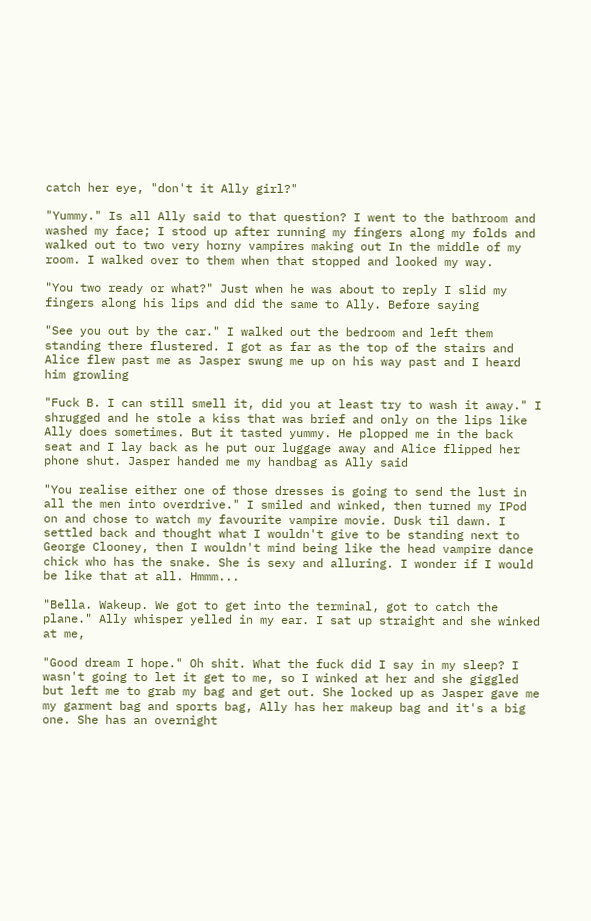catch her eye, "don't it Ally girl?"

"Yummy." Is all Ally said to that question? I went to the bathroom and washed my face; I stood up after running my fingers along my folds and walked out to two very horny vampires making out In the middle of my room. I walked over to them when that stopped and looked my way.

"You two ready or what?" Just when he was about to reply I slid my fingers along his lips and did the same to Ally. Before saying

"See you out by the car." I walked out the bedroom and left them standing there flustered. I got as far as the top of the stairs and Alice flew past me as Jasper swung me up on his way past and I heard him growling

"Fuck B. I can still smell it, did you at least try to wash it away." I shrugged and he stole a kiss that was brief and only on the lips like Ally does sometimes. But it tasted yummy. He plopped me in the back seat and I lay back as he put our luggage away and Alice flipped her phone shut. Jasper handed me my handbag as Ally said

"You realise either one of those dresses is going to send the lust in all the men into overdrive." I smiled and winked, then turned my IPod on and chose to watch my favourite vampire movie. Dusk til dawn. I settled back and thought what I wouldn't give to be standing next to George Clooney, then I wouldn't mind being like the head vampire dance chick who has the snake. She is sexy and alluring. I wonder if I would be like that at all. Hmmm...

"Bella. Wakeup. We got to get into the terminal, got to catch the plane." Ally whisper yelled in my ear. I sat up straight and she winked at me,

"Good dream I hope." Oh shit. What the fuck did I say in my sleep? I wasn't going to let it get to me, so I winked at her and she giggled but left me to grab my bag and get out. She locked up as Jasper gave me my garment bag and sports bag, Ally has her makeup bag and it's a big one. She has an overnight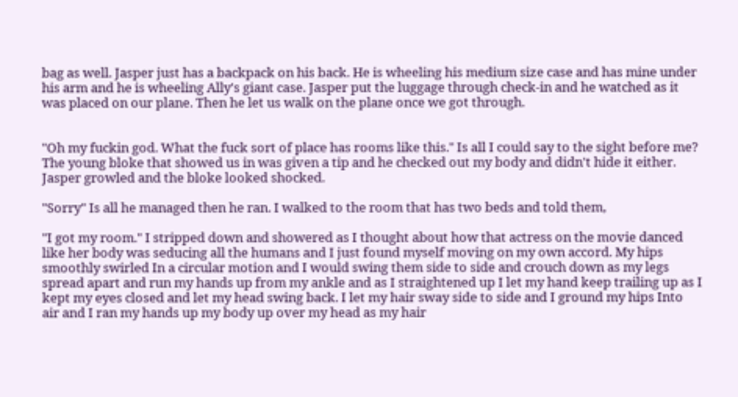bag as well. Jasper just has a backpack on his back. He is wheeling his medium size case and has mine under his arm and he is wheeling Ally's giant case. Jasper put the luggage through check-in and he watched as it was placed on our plane. Then he let us walk on the plane once we got through.


"Oh my fuckin god. What the fuck sort of place has rooms like this." Is all I could say to the sight before me? The young bloke that showed us in was given a tip and he checked out my body and didn't hide it either. Jasper growled and the bloke looked shocked.

"Sorry" Is all he managed then he ran. I walked to the room that has two beds and told them,

"I got my room." I stripped down and showered as I thought about how that actress on the movie danced like her body was seducing all the humans and I just found myself moving on my own accord. My hips smoothly swirled In a circular motion and I would swing them side to side and crouch down as my legs spread apart and run my hands up from my ankle and as I straightened up I let my hand keep trailing up as I kept my eyes closed and let my head swing back. I let my hair sway side to side and I ground my hips Into air and I ran my hands up my body up over my head as my hair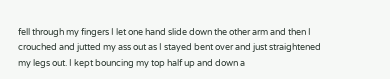fell through my fingers I let one hand slide down the other arm and then I crouched and jutted my ass out as I stayed bent over and just straightened my legs out. I kept bouncing my top half up and down a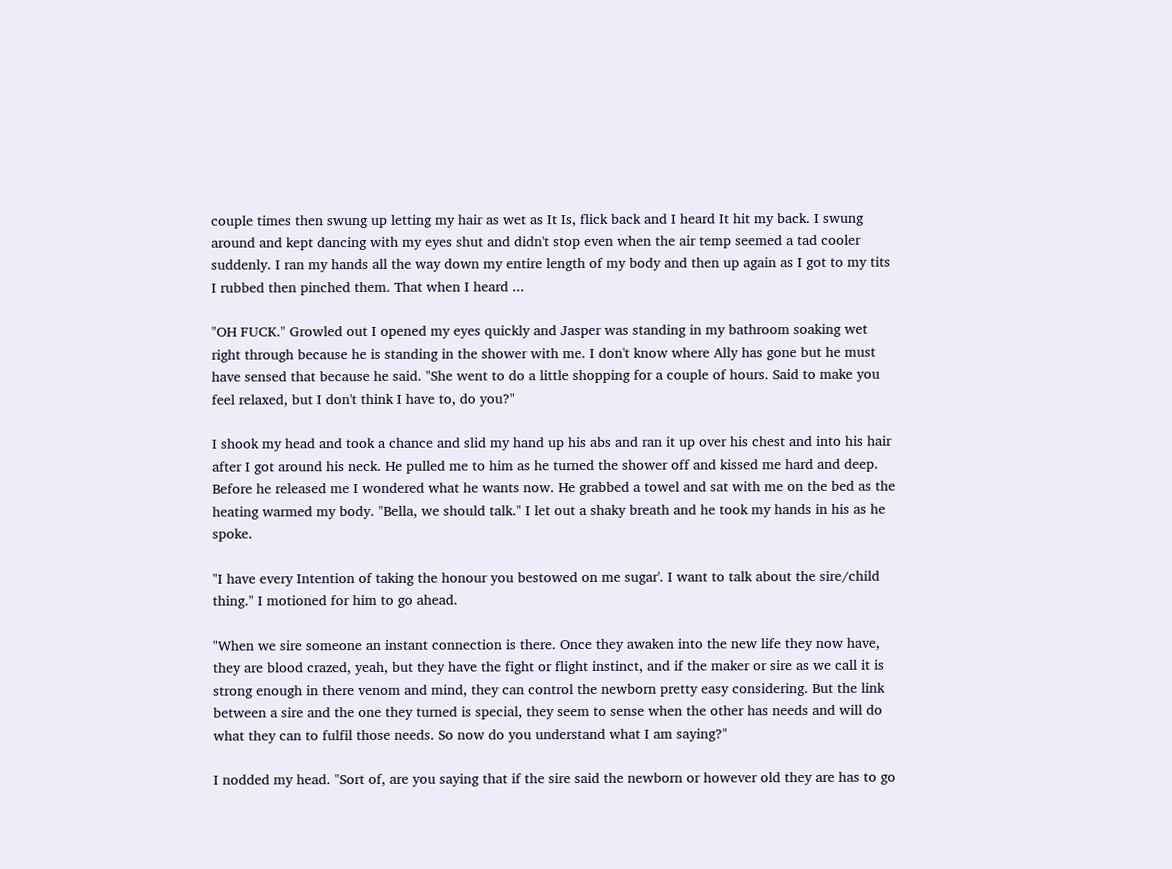couple times then swung up letting my hair as wet as It Is, flick back and I heard It hit my back. I swung around and kept dancing with my eyes shut and didn't stop even when the air temp seemed a tad cooler suddenly. I ran my hands all the way down my entire length of my body and then up again as I got to my tits I rubbed then pinched them. That when I heard ...

"OH FUCK." Growled out I opened my eyes quickly and Jasper was standing in my bathroom soaking wet right through because he is standing in the shower with me. I don't know where Ally has gone but he must have sensed that because he said. "She went to do a little shopping for a couple of hours. Said to make you feel relaxed, but I don't think I have to, do you?"

I shook my head and took a chance and slid my hand up his abs and ran it up over his chest and into his hair after I got around his neck. He pulled me to him as he turned the shower off and kissed me hard and deep. Before he released me I wondered what he wants now. He grabbed a towel and sat with me on the bed as the heating warmed my body. "Bella, we should talk." I let out a shaky breath and he took my hands in his as he spoke.

"I have every Intention of taking the honour you bestowed on me sugar'. I want to talk about the sire/child thing." I motioned for him to go ahead.

"When we sire someone an instant connection is there. Once they awaken into the new life they now have, they are blood crazed, yeah, but they have the fight or flight instinct, and if the maker or sire as we call it is strong enough in there venom and mind, they can control the newborn pretty easy considering. But the link between a sire and the one they turned is special, they seem to sense when the other has needs and will do what they can to fulfil those needs. So now do you understand what I am saying?"

I nodded my head. "Sort of, are you saying that if the sire said the newborn or however old they are has to go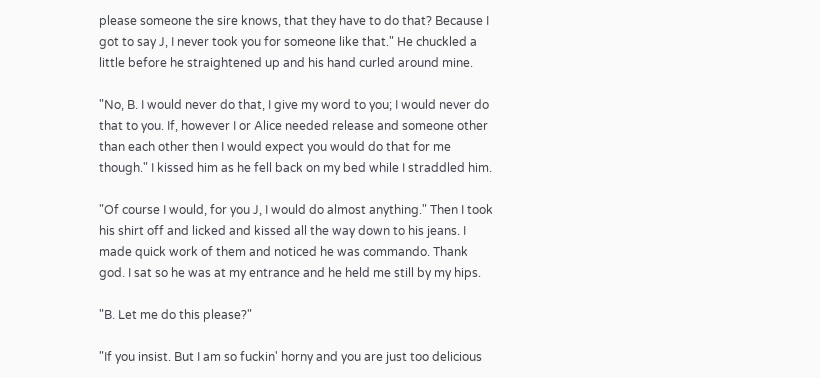please someone the sire knows, that they have to do that? Because I got to say J, I never took you for someone like that." He chuckled a little before he straightened up and his hand curled around mine.

"No, B. I would never do that, I give my word to you; I would never do that to you. If, however I or Alice needed release and someone other than each other then I would expect you would do that for me though." I kissed him as he fell back on my bed while I straddled him.

"Of course I would, for you J, I would do almost anything." Then I took his shirt off and licked and kissed all the way down to his jeans. I made quick work of them and noticed he was commando. Thank god. I sat so he was at my entrance and he held me still by my hips.

"B. Let me do this please?"

"If you insist. But I am so fuckin' horny and you are just too delicious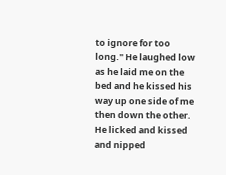to ignore for too long." He laughed low as he laid me on the bed and he kissed his way up one side of me then down the other. He licked and kissed and nipped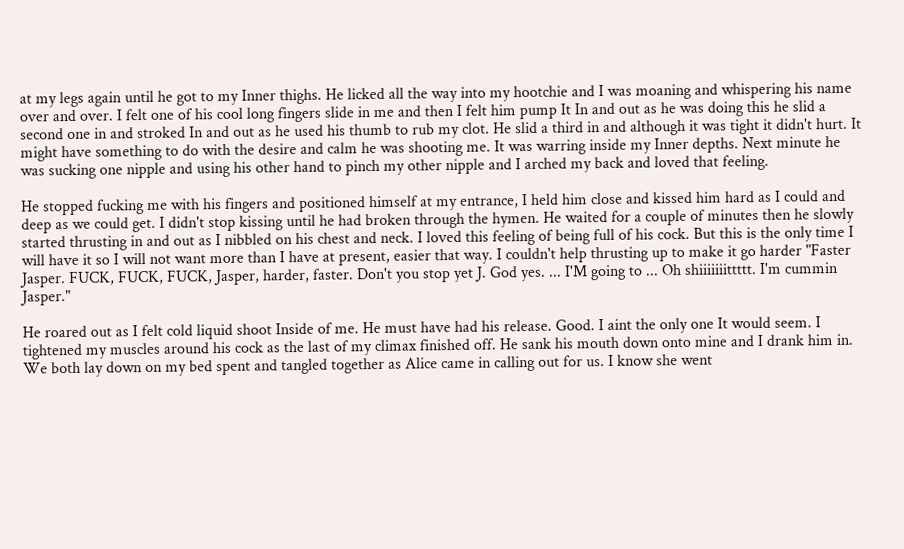at my legs again until he got to my Inner thighs. He licked all the way into my hootchie and I was moaning and whispering his name over and over. I felt one of his cool long fingers slide in me and then I felt him pump It In and out as he was doing this he slid a second one in and stroked In and out as he used his thumb to rub my clot. He slid a third in and although it was tight it didn't hurt. It might have something to do with the desire and calm he was shooting me. It was warring inside my Inner depths. Next minute he was sucking one nipple and using his other hand to pinch my other nipple and I arched my back and loved that feeling.

He stopped fucking me with his fingers and positioned himself at my entrance, I held him close and kissed him hard as I could and deep as we could get. I didn't stop kissing until he had broken through the hymen. He waited for a couple of minutes then he slowly started thrusting in and out as I nibbled on his chest and neck. I loved this feeling of being full of his cock. But this is the only time I will have it so I will not want more than I have at present, easier that way. I couldn't help thrusting up to make it go harder "Faster Jasper. FUCK, FUCK, FUCK, Jasper, harder, faster. Don't you stop yet J. God yes. ... I'M going to ... Oh shiiiiiiittttt. I'm cummin Jasper."

He roared out as I felt cold liquid shoot Inside of me. He must have had his release. Good. I aint the only one It would seem. I tightened my muscles around his cock as the last of my climax finished off. He sank his mouth down onto mine and I drank him in. We both lay down on my bed spent and tangled together as Alice came in calling out for us. I know she went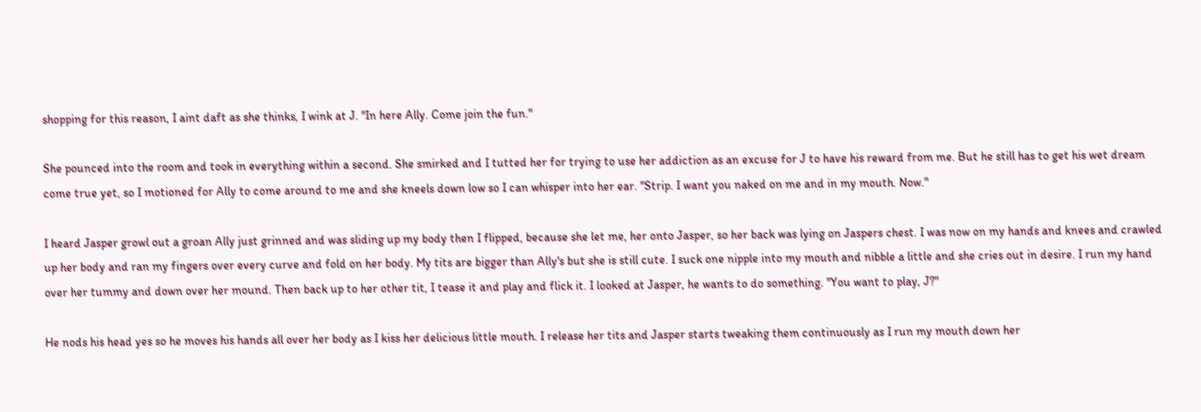shopping for this reason, I aint daft as she thinks, I wink at J. "In here Ally. Come join the fun."

She pounced into the room and took in everything within a second. She smirked and I tutted her for trying to use her addiction as an excuse for J to have his reward from me. But he still has to get his wet dream come true yet, so I motioned for Ally to come around to me and she kneels down low so I can whisper into her ear. "Strip. I want you naked on me and in my mouth. Now."

I heard Jasper growl out a groan Ally just grinned and was sliding up my body then I flipped, because she let me, her onto Jasper, so her back was lying on Jaspers chest. I was now on my hands and knees and crawled up her body and ran my fingers over every curve and fold on her body. My tits are bigger than Ally's but she is still cute. I suck one nipple into my mouth and nibble a little and she cries out in desire. I run my hand over her tummy and down over her mound. Then back up to her other tit, I tease it and play and flick it. I looked at Jasper, he wants to do something. "You want to play, J?"

He nods his head yes so he moves his hands all over her body as I kiss her delicious little mouth. I release her tits and Jasper starts tweaking them continuously as I run my mouth down her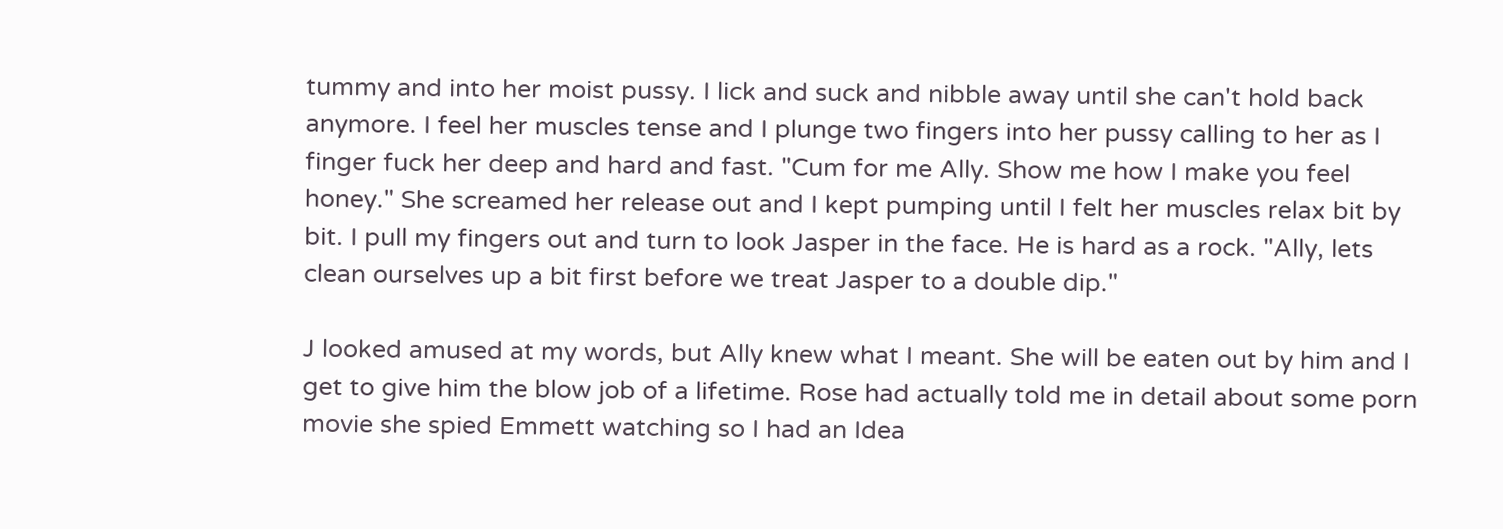tummy and into her moist pussy. I lick and suck and nibble away until she can't hold back anymore. I feel her muscles tense and I plunge two fingers into her pussy calling to her as I finger fuck her deep and hard and fast. "Cum for me Ally. Show me how I make you feel honey." She screamed her release out and I kept pumping until I felt her muscles relax bit by bit. I pull my fingers out and turn to look Jasper in the face. He is hard as a rock. "Ally, lets clean ourselves up a bit first before we treat Jasper to a double dip."

J looked amused at my words, but Ally knew what I meant. She will be eaten out by him and I get to give him the blow job of a lifetime. Rose had actually told me in detail about some porn movie she spied Emmett watching so I had an Idea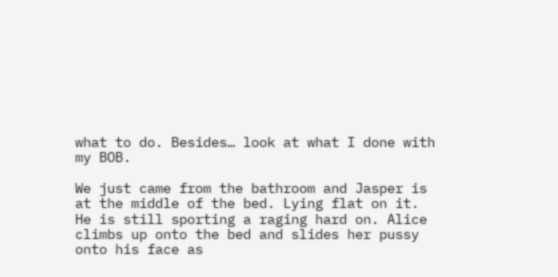what to do. Besides… look at what I done with my BOB.

We just came from the bathroom and Jasper is at the middle of the bed. Lying flat on it. He is still sporting a raging hard on. Alice climbs up onto the bed and slides her pussy onto his face as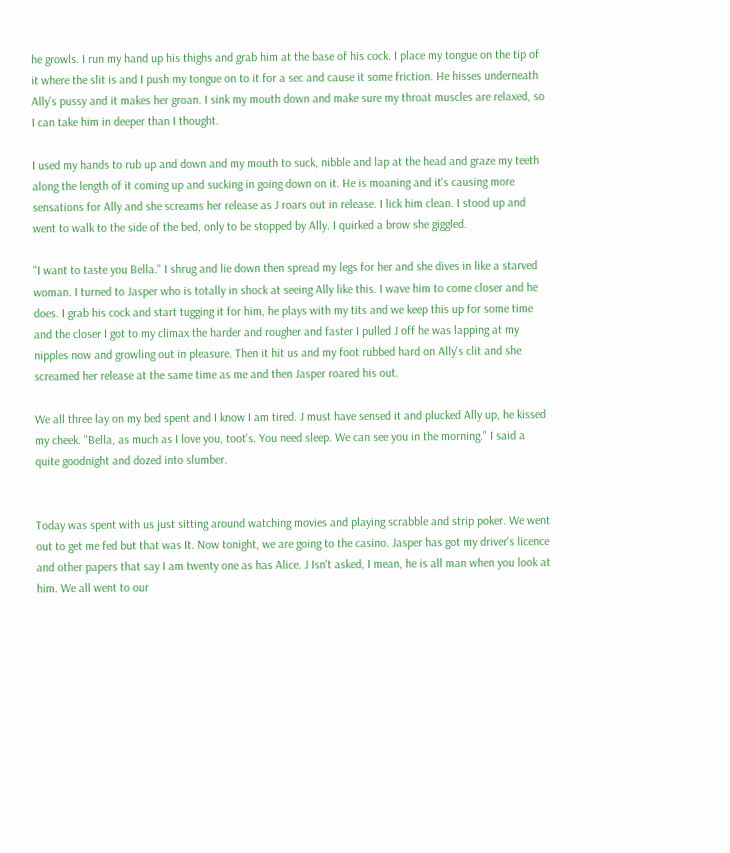he growls. I run my hand up his thighs and grab him at the base of his cock. I place my tongue on the tip of it where the slit is and I push my tongue on to it for a sec and cause it some friction. He hisses underneath Ally's pussy and it makes her groan. I sink my mouth down and make sure my throat muscles are relaxed, so I can take him in deeper than I thought.

I used my hands to rub up and down and my mouth to suck, nibble and lap at the head and graze my teeth along the length of it coming up and sucking in going down on it. He is moaning and it's causing more sensations for Ally and she screams her release as J roars out in release. I lick him clean. I stood up and went to walk to the side of the bed, only to be stopped by Ally. I quirked a brow she giggled.

"I want to taste you Bella." I shrug and lie down then spread my legs for her and she dives in like a starved woman. I turned to Jasper who is totally in shock at seeing Ally like this. I wave him to come closer and he does. I grab his cock and start tugging it for him, he plays with my tits and we keep this up for some time and the closer I got to my climax the harder and rougher and faster I pulled J off he was lapping at my nipples now and growling out in pleasure. Then it hit us and my foot rubbed hard on Ally's clit and she screamed her release at the same time as me and then Jasper roared his out.

We all three lay on my bed spent and I know I am tired. J must have sensed it and plucked Ally up, he kissed my cheek. "Bella, as much as I love you, toot's. You need sleep. We can see you in the morning." I said a quite goodnight and dozed into slumber.


Today was spent with us just sitting around watching movies and playing scrabble and strip poker. We went out to get me fed but that was It. Now tonight, we are going to the casino. Jasper has got my driver's licence and other papers that say I am twenty one as has Alice. J Isn't asked, I mean, he is all man when you look at him. We all went to our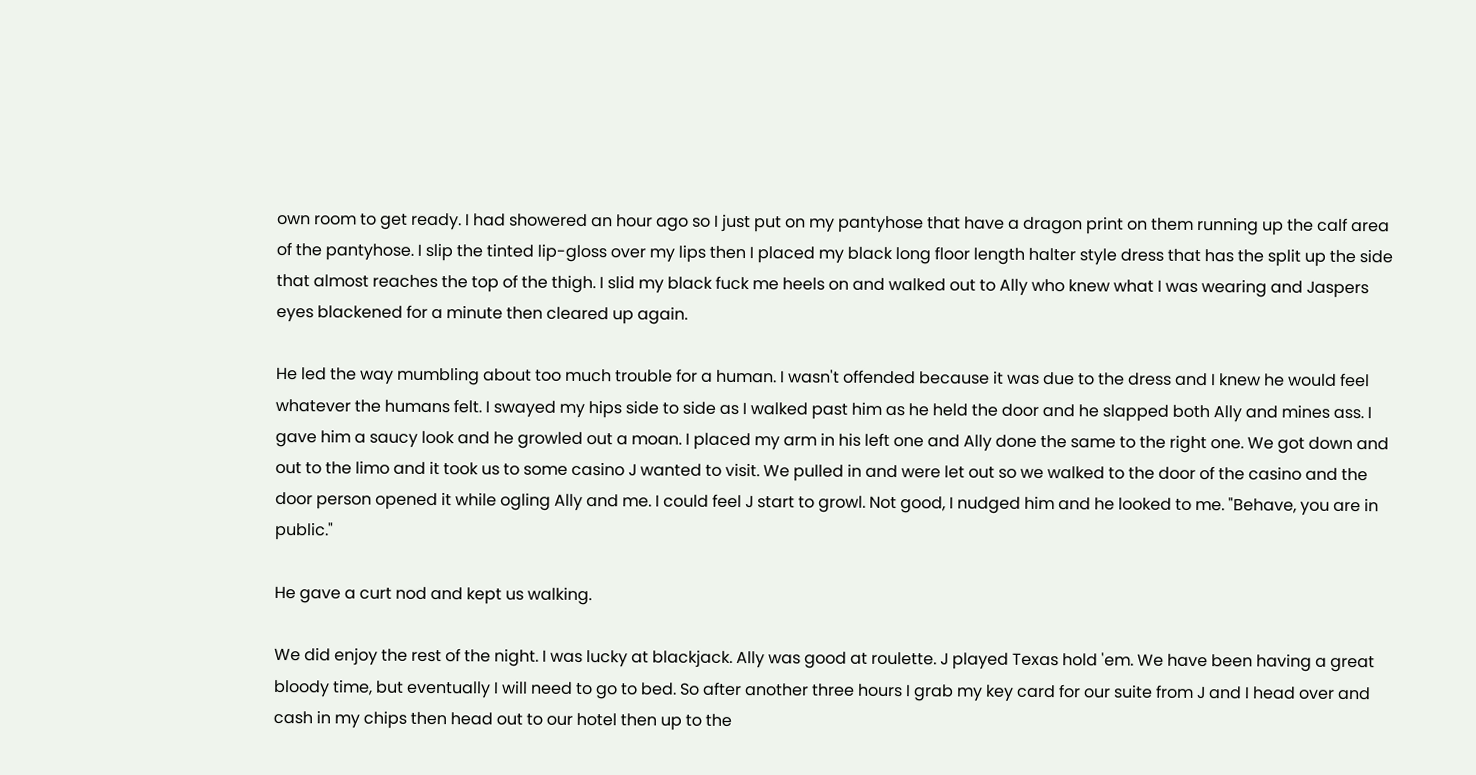own room to get ready. I had showered an hour ago so I just put on my pantyhose that have a dragon print on them running up the calf area of the pantyhose. I slip the tinted lip-gloss over my lips then I placed my black long floor length halter style dress that has the split up the side that almost reaches the top of the thigh. I slid my black fuck me heels on and walked out to Ally who knew what I was wearing and Jaspers eyes blackened for a minute then cleared up again.

He led the way mumbling about too much trouble for a human. I wasn't offended because it was due to the dress and I knew he would feel whatever the humans felt. I swayed my hips side to side as I walked past him as he held the door and he slapped both Ally and mines ass. I gave him a saucy look and he growled out a moan. I placed my arm in his left one and Ally done the same to the right one. We got down and out to the limo and it took us to some casino J wanted to visit. We pulled in and were let out so we walked to the door of the casino and the door person opened it while ogling Ally and me. I could feel J start to growl. Not good, I nudged him and he looked to me. "Behave, you are in public."

He gave a curt nod and kept us walking.

We did enjoy the rest of the night. I was lucky at blackjack. Ally was good at roulette. J played Texas hold 'em. We have been having a great bloody time, but eventually I will need to go to bed. So after another three hours I grab my key card for our suite from J and I head over and cash in my chips then head out to our hotel then up to the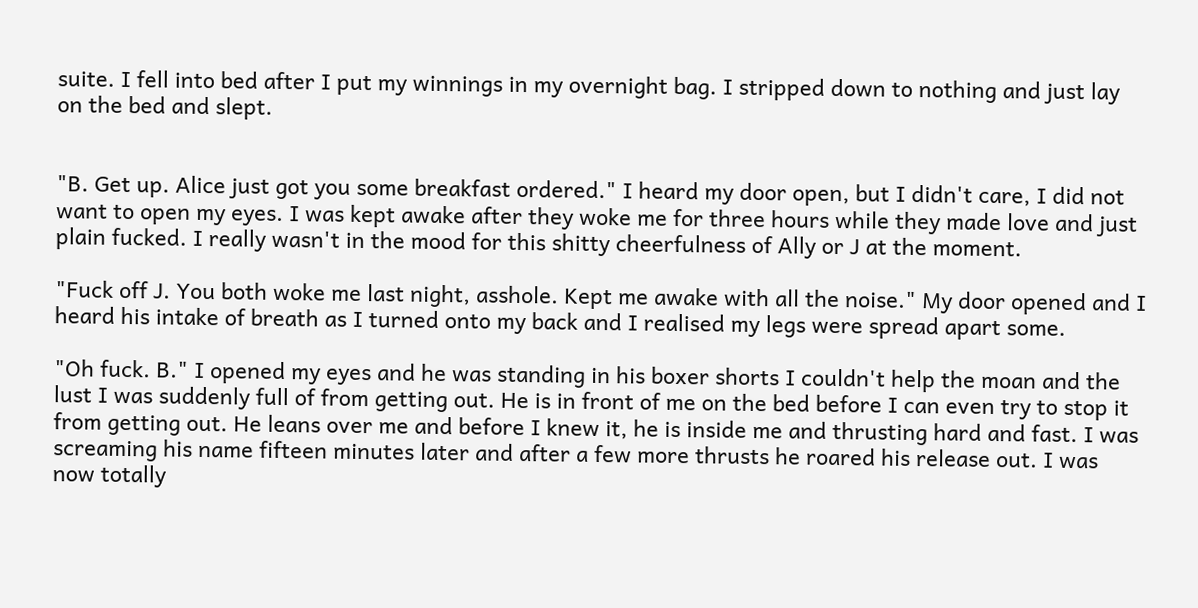suite. I fell into bed after I put my winnings in my overnight bag. I stripped down to nothing and just lay on the bed and slept.


"B. Get up. Alice just got you some breakfast ordered." I heard my door open, but I didn't care, I did not want to open my eyes. I was kept awake after they woke me for three hours while they made love and just plain fucked. I really wasn't in the mood for this shitty cheerfulness of Ally or J at the moment.

"Fuck off J. You both woke me last night, asshole. Kept me awake with all the noise." My door opened and I heard his intake of breath as I turned onto my back and I realised my legs were spread apart some.

"Oh fuck. B." I opened my eyes and he was standing in his boxer shorts I couldn't help the moan and the lust I was suddenly full of from getting out. He is in front of me on the bed before I can even try to stop it from getting out. He leans over me and before I knew it, he is inside me and thrusting hard and fast. I was screaming his name fifteen minutes later and after a few more thrusts he roared his release out. I was now totally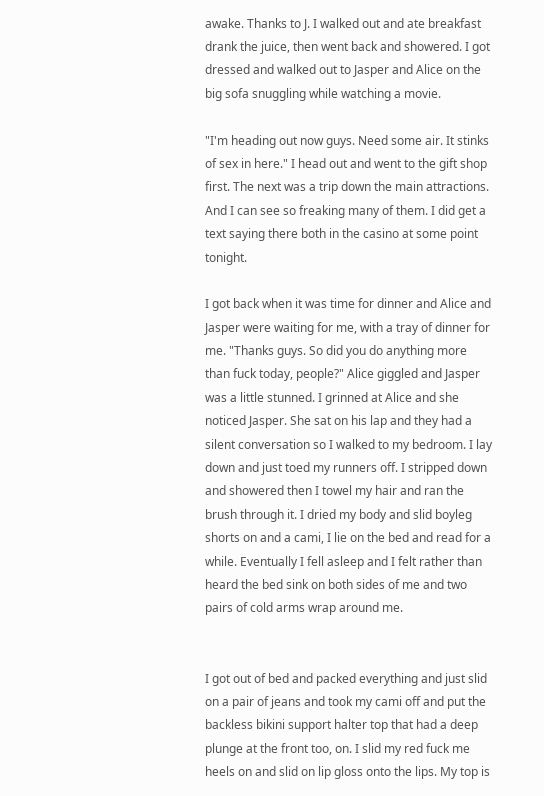awake. Thanks to J. I walked out and ate breakfast drank the juice, then went back and showered. I got dressed and walked out to Jasper and Alice on the big sofa snuggling while watching a movie.

"I'm heading out now guys. Need some air. It stinks of sex in here." I head out and went to the gift shop first. The next was a trip down the main attractions. And I can see so freaking many of them. I did get a text saying there both in the casino at some point tonight.

I got back when it was time for dinner and Alice and Jasper were waiting for me, with a tray of dinner for me. "Thanks guys. So did you do anything more than fuck today, people?" Alice giggled and Jasper was a little stunned. I grinned at Alice and she noticed Jasper. She sat on his lap and they had a silent conversation so I walked to my bedroom. I lay down and just toed my runners off. I stripped down and showered then I towel my hair and ran the brush through it. I dried my body and slid boyleg shorts on and a cami, I lie on the bed and read for a while. Eventually I fell asleep and I felt rather than heard the bed sink on both sides of me and two pairs of cold arms wrap around me.


I got out of bed and packed everything and just slid on a pair of jeans and took my cami off and put the backless bikini support halter top that had a deep plunge at the front too, on. I slid my red fuck me heels on and slid on lip gloss onto the lips. My top is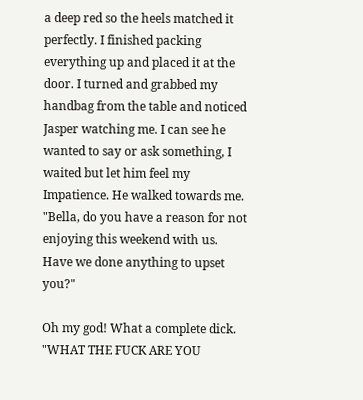a deep red so the heels matched it perfectly. I finished packing everything up and placed it at the door. I turned and grabbed my handbag from the table and noticed Jasper watching me. I can see he wanted to say or ask something, I waited but let him feel my Impatience. He walked towards me. "Bella, do you have a reason for not enjoying this weekend with us. Have we done anything to upset you?"

Oh my god! What a complete dick. "WHAT THE FUCK ARE YOU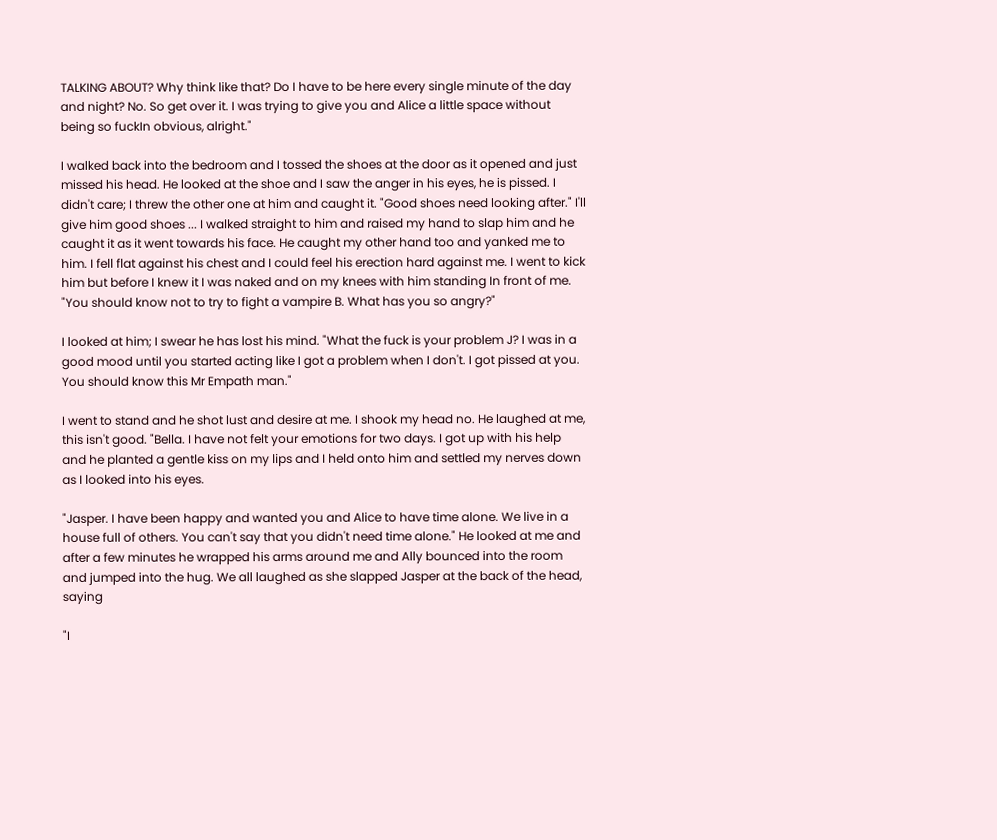TALKING ABOUT? Why think like that? Do I have to be here every single minute of the day and night? No. So get over it. I was trying to give you and Alice a little space without being so fuckIn obvious, alright."

I walked back into the bedroom and I tossed the shoes at the door as it opened and just missed his head. He looked at the shoe and I saw the anger in his eyes, he is pissed. I didn't care; I threw the other one at him and caught it. "Good shoes need looking after." I'll give him good shoes ... I walked straight to him and raised my hand to slap him and he caught it as it went towards his face. He caught my other hand too and yanked me to him. I fell flat against his chest and I could feel his erection hard against me. I went to kick him but before I knew it I was naked and on my knees with him standing In front of me. "You should know not to try to fight a vampire B. What has you so angry?"

I looked at him; I swear he has lost his mind. "What the fuck is your problem J? I was in a good mood until you started acting like I got a problem when I don't. I got pissed at you. You should know this Mr Empath man."

I went to stand and he shot lust and desire at me. I shook my head no. He laughed at me, this isn't good. "Bella. I have not felt your emotions for two days. I got up with his help and he planted a gentle kiss on my lips and I held onto him and settled my nerves down as I looked into his eyes.

"Jasper. I have been happy and wanted you and Alice to have time alone. We live in a house full of others. You can't say that you didn't need time alone." He looked at me and after a few minutes he wrapped his arms around me and Ally bounced into the room and jumped into the hug. We all laughed as she slapped Jasper at the back of the head, saying

"I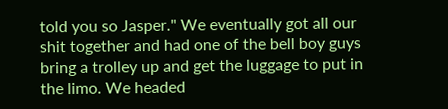told you so Jasper." We eventually got all our shit together and had one of the bell boy guys bring a trolley up and get the luggage to put in the limo. We headed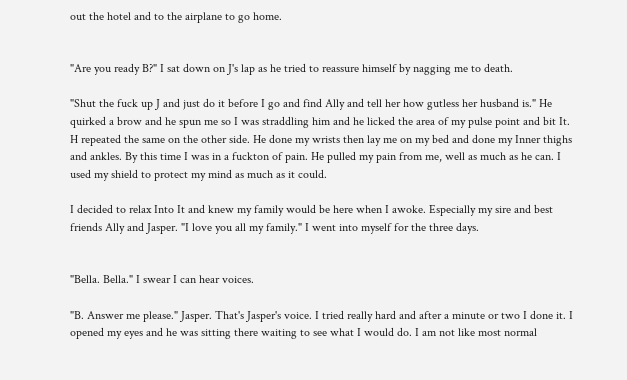out the hotel and to the airplane to go home.


"Are you ready B?" I sat down on J's lap as he tried to reassure himself by nagging me to death.

"Shut the fuck up J and just do it before I go and find Ally and tell her how gutless her husband is." He quirked a brow and he spun me so I was straddling him and he licked the area of my pulse point and bit It. H repeated the same on the other side. He done my wrists then lay me on my bed and done my Inner thighs and ankles. By this time I was in a fuckton of pain. He pulled my pain from me, well as much as he can. I used my shield to protect my mind as much as it could.

I decided to relax Into It and knew my family would be here when I awoke. Especially my sire and best friends Ally and Jasper. "I love you all my family." I went into myself for the three days.


"Bella. Bella." I swear I can hear voices.

"B. Answer me please." Jasper. That's Jasper's voice. I tried really hard and after a minute or two I done it. I opened my eyes and he was sitting there waiting to see what I would do. I am not like most normal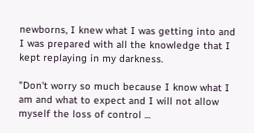newborns, I knew what I was getting into and I was prepared with all the knowledge that I kept replaying in my darkness.

"Don't worry so much because I know what I am and what to expect and I will not allow myself the loss of control ...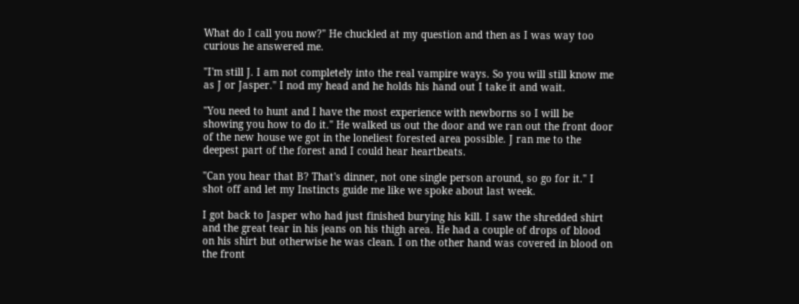What do I call you now?" He chuckled at my question and then as I was way too curious he answered me.

"I'm still J. I am not completely into the real vampire ways. So you will still know me as J or Jasper." I nod my head and he holds his hand out I take it and wait.

"You need to hunt and I have the most experience with newborns so I will be showing you how to do it." He walked us out the door and we ran out the front door of the new house we got in the loneliest forested area possible. J ran me to the deepest part of the forest and I could hear heartbeats.

"Can you hear that B? That's dinner, not one single person around, so go for it." I shot off and let my Instincts guide me like we spoke about last week.

I got back to Jasper who had just finished burying his kill. I saw the shredded shirt and the great tear in his jeans on his thigh area. He had a couple of drops of blood on his shirt but otherwise he was clean. I on the other hand was covered in blood on the front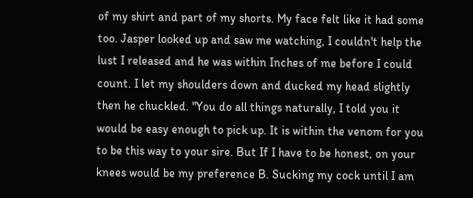of my shirt and part of my shorts. My face felt like it had some too. Jasper looked up and saw me watching, I couldn't help the lust I released and he was within Inches of me before I could count. I let my shoulders down and ducked my head slightly then he chuckled. "You do all things naturally, I told you it would be easy enough to pick up. It is within the venom for you to be this way to your sire. But If I have to be honest, on your knees would be my preference B. Sucking my cock until I am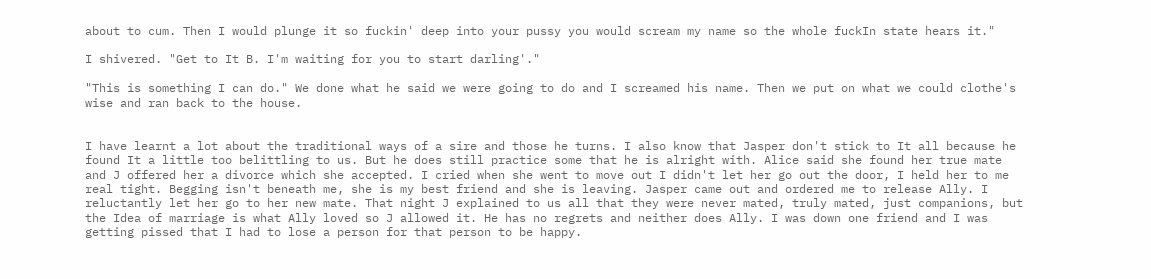about to cum. Then I would plunge it so fuckin' deep into your pussy you would scream my name so the whole fuckIn state hears it."

I shivered. "Get to It B. I'm waiting for you to start darling'."

"This is something I can do." We done what he said we were going to do and I screamed his name. Then we put on what we could clothe's wise and ran back to the house.


I have learnt a lot about the traditional ways of a sire and those he turns. I also know that Jasper don't stick to It all because he found It a little too belittling to us. But he does still practice some that he is alright with. Alice said she found her true mate and J offered her a divorce which she accepted. I cried when she went to move out I didn't let her go out the door, I held her to me real tight. Begging isn't beneath me, she is my best friend and she is leaving. Jasper came out and ordered me to release Ally. I reluctantly let her go to her new mate. That night J explained to us all that they were never mated, truly mated, just companions, but the Idea of marriage is what Ally loved so J allowed it. He has no regrets and neither does Ally. I was down one friend and I was getting pissed that I had to lose a person for that person to be happy.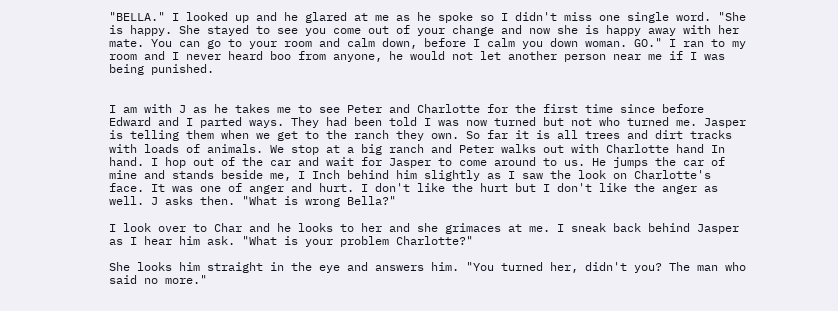"BELLA." I looked up and he glared at me as he spoke so I didn't miss one single word. "She is happy. She stayed to see you come out of your change and now she is happy away with her mate. You can go to your room and calm down, before I calm you down woman. GO." I ran to my room and I never heard boo from anyone, he would not let another person near me if I was being punished.


I am with J as he takes me to see Peter and Charlotte for the first time since before Edward and I parted ways. They had been told I was now turned but not who turned me. Jasper is telling them when we get to the ranch they own. So far it is all trees and dirt tracks with loads of animals. We stop at a big ranch and Peter walks out with Charlotte hand In hand. I hop out of the car and wait for Jasper to come around to us. He jumps the car of mine and stands beside me, I Inch behind him slightly as I saw the look on Charlotte's face. It was one of anger and hurt. I don't like the hurt but I don't like the anger as well. J asks then. "What is wrong Bella?"

I look over to Char and he looks to her and she grimaces at me. I sneak back behind Jasper as I hear him ask. "What is your problem Charlotte?"

She looks him straight in the eye and answers him. "You turned her, didn't you? The man who said no more."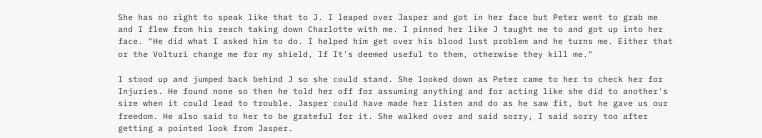She has no right to speak like that to J. I leaped over Jasper and got in her face but Peter went to grab me and I flew from his reach taking down Charlotte with me. I pinned her like J taught me to and got up into her face. "He did what I asked him to do. I helped him get over his blood lust problem and he turns me. Either that or the Volturi change me for my shield, If It's deemed useful to them, otherwise they kill me."

I stood up and jumped back behind J so she could stand. She looked down as Peter came to her to check her for Injuries. He found none so then he told her off for assuming anything and for acting like she did to another's sire when it could lead to trouble. Jasper could have made her listen and do as he saw fit, but he gave us our freedom. He also said to her to be grateful for it. She walked over and said sorry, I said sorry too after getting a pointed look from Jasper.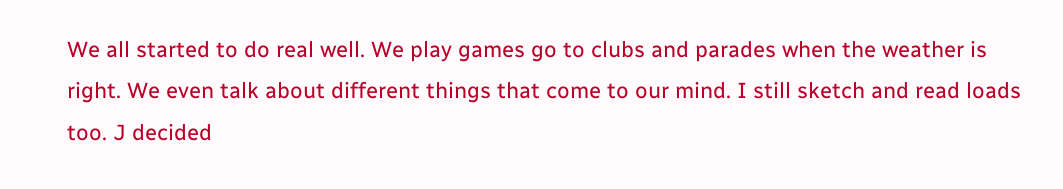We all started to do real well. We play games go to clubs and parades when the weather is right. We even talk about different things that come to our mind. I still sketch and read loads too. J decided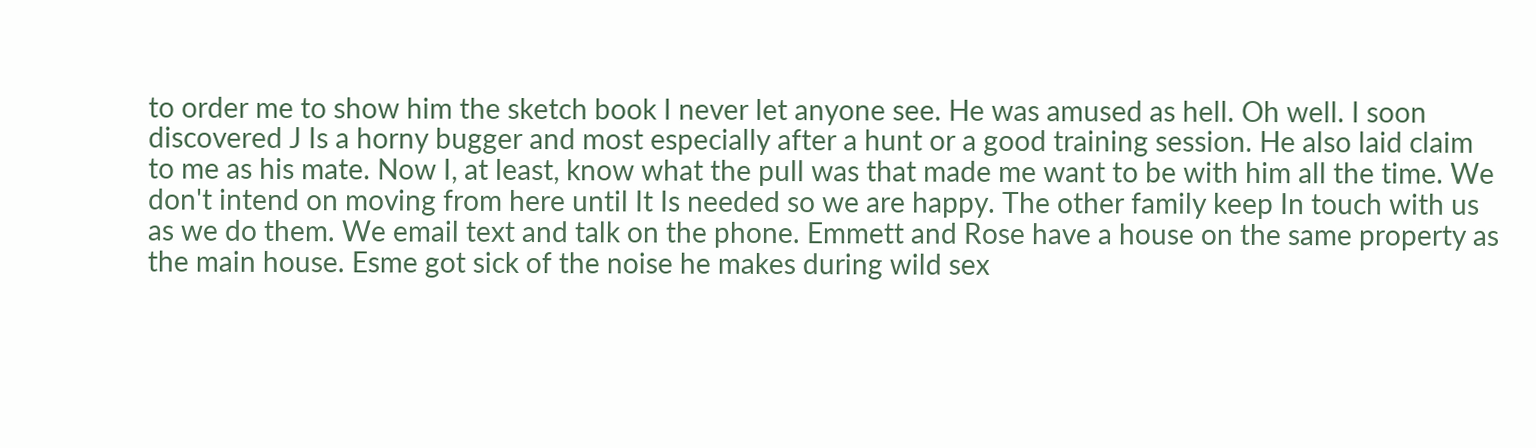to order me to show him the sketch book I never let anyone see. He was amused as hell. Oh well. I soon discovered J Is a horny bugger and most especially after a hunt or a good training session. He also laid claim to me as his mate. Now I, at least, know what the pull was that made me want to be with him all the time. We don't intend on moving from here until It Is needed so we are happy. The other family keep In touch with us as we do them. We email text and talk on the phone. Emmett and Rose have a house on the same property as the main house. Esme got sick of the noise he makes during wild sex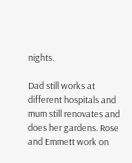nights.

Dad still works at different hospitals and mum still renovates and does her gardens. Rose and Emmett work on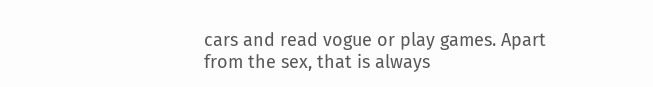cars and read vogue or play games. Apart from the sex, that is always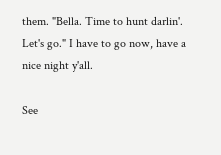them. "Bella. Time to hunt darlin'. Let's go." I have to go now, have a nice night y'all.

See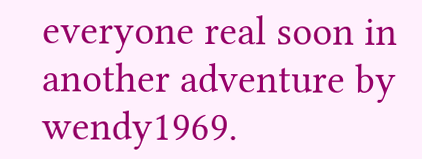everyone real soon in another adventure by wendy1969.